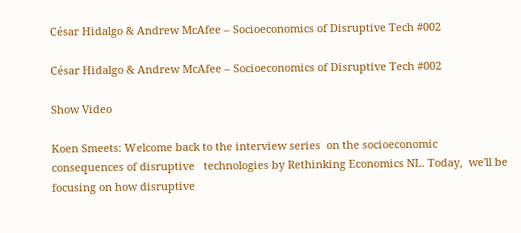César Hidalgo & Andrew McAfee – Socioeconomics of Disruptive Tech #002

César Hidalgo & Andrew McAfee – Socioeconomics of Disruptive Tech #002

Show Video

Koen Smeets: Welcome back to the interview series  on the socioeconomic consequences of disruptive   technologies by Rethinking Economics NL. Today,  we'll be focusing on how disruptive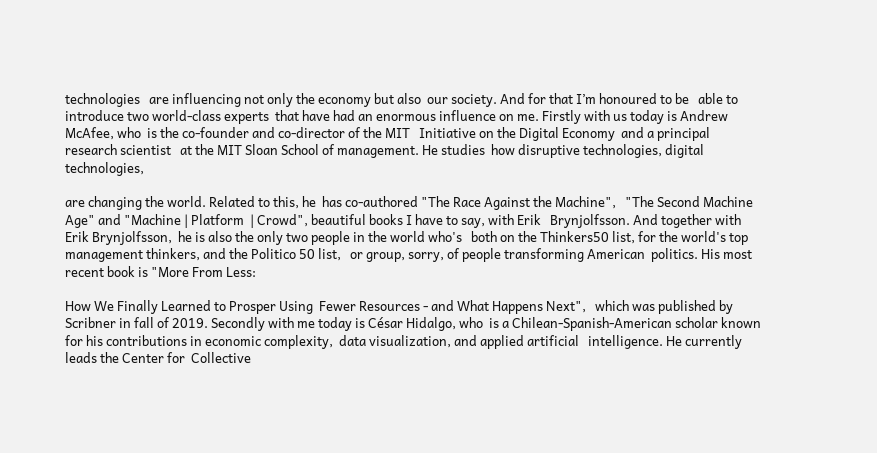technologies   are influencing not only the economy but also  our society. And for that I’m honoured to be   able to introduce two world-class experts  that have had an enormous influence on me. Firstly with us today is Andrew McAfee, who  is the co-founder and co-director of the MIT   Initiative on the Digital Economy  and a principal research scientist   at the MIT Sloan School of management. He studies  how disruptive technologies, digital technologies,

are changing the world. Related to this, he  has co-authored "The Race Against the Machine",   "The Second Machine Age" and "Machine | Platform  | Crowd", beautiful books I have to say, with Erik   Brynjolfsson. And together with Erik Brynjolfsson,  he is also the only two people in the world who's   both on the Thinkers50 list, for the world's top  management thinkers, and the Politico 50 list,   or group, sorry, of people transforming American  politics. His most recent book is "More From Less:

How We Finally Learned to Prosper Using  Fewer Resources - and What Happens Next",   which was published by Scribner in fall of 2019. Secondly with me today is César Hidalgo, who  is a Chilean-Spanish-American scholar known   for his contributions in economic complexity,  data visualization, and applied artificial   intelligence. He currently leads the Center for  Collective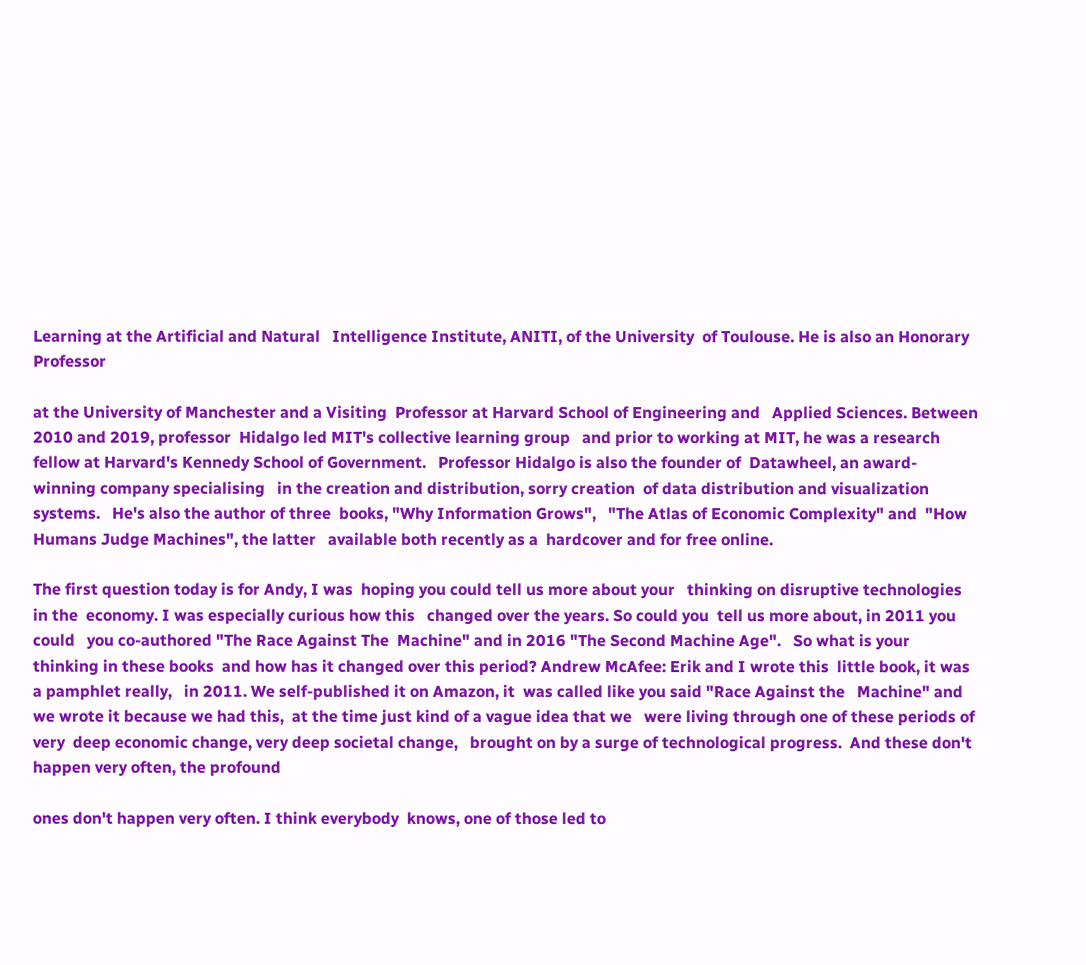Learning at the Artificial and Natural   Intelligence Institute, ANITI, of the University  of Toulouse. He is also an Honorary Professor

at the University of Manchester and a Visiting  Professor at Harvard School of Engineering and   Applied Sciences. Between 2010 and 2019, professor  Hidalgo led MIT's collective learning group   and prior to working at MIT, he was a research  fellow at Harvard's Kennedy School of Government.   Professor Hidalgo is also the founder of  Datawheel, an award-winning company specialising   in the creation and distribution, sorry creation  of data distribution and visualization systems.   He's also the author of three  books, "Why Information Grows",   "The Atlas of Economic Complexity" and  "How Humans Judge Machines", the latter   available both recently as a  hardcover and for free online.

The first question today is for Andy, I was  hoping you could tell us more about your   thinking on disruptive technologies in the  economy. I was especially curious how this   changed over the years. So could you  tell us more about, in 2011 you could   you co-authored "The Race Against The  Machine" and in 2016 "The Second Machine Age".   So what is your thinking in these books  and how has it changed over this period? Andrew McAfee: Erik and I wrote this  little book, it was a pamphlet really,   in 2011. We self-published it on Amazon, it  was called like you said "Race Against the   Machine" and we wrote it because we had this,  at the time just kind of a vague idea that we   were living through one of these periods of very  deep economic change, very deep societal change,   brought on by a surge of technological progress.  And these don't happen very often, the profound

ones don't happen very often. I think everybody  knows, one of those led to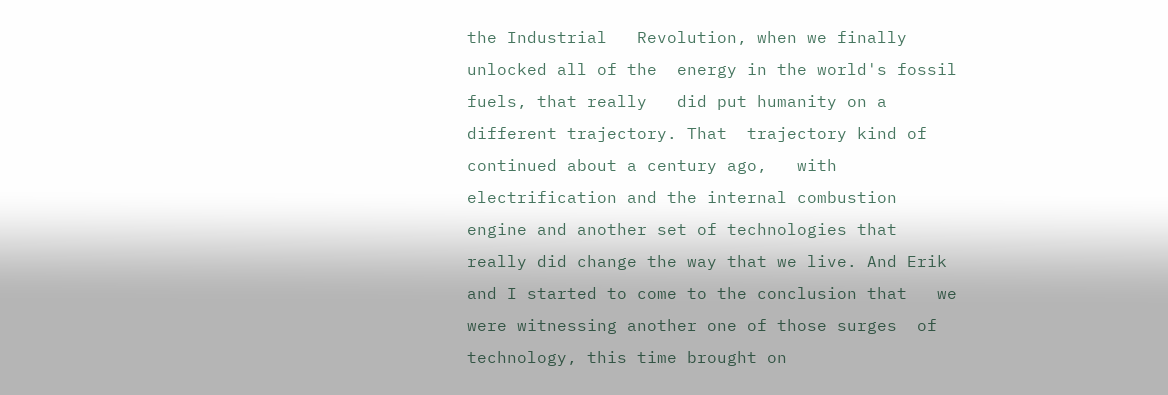the Industrial   Revolution, when we finally unlocked all of the  energy in the world's fossil fuels, that really   did put humanity on a different trajectory. That  trajectory kind of continued about a century ago,   with electrification and the internal combustion  engine and another set of technologies that   really did change the way that we live. And Erik  and I started to come to the conclusion that   we were witnessing another one of those surges  of technology, this time brought on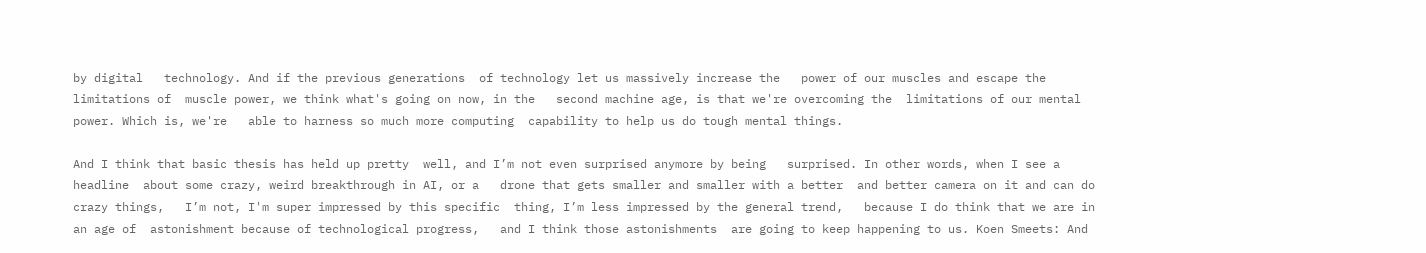by digital   technology. And if the previous generations  of technology let us massively increase the   power of our muscles and escape the limitations of  muscle power, we think what's going on now, in the   second machine age, is that we're overcoming the  limitations of our mental power. Which is, we're   able to harness so much more computing  capability to help us do tough mental things.

And I think that basic thesis has held up pretty  well, and I’m not even surprised anymore by being   surprised. In other words, when I see a headline  about some crazy, weird breakthrough in AI, or a   drone that gets smaller and smaller with a better  and better camera on it and can do crazy things,   I’m not, I'm super impressed by this specific  thing, I’m less impressed by the general trend,   because I do think that we are in an age of  astonishment because of technological progress,   and I think those astonishments  are going to keep happening to us. Koen Smeets: And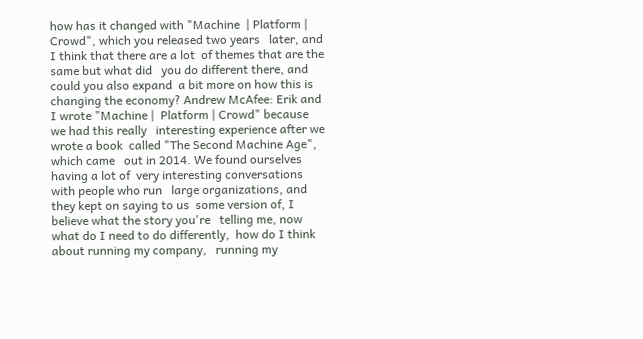how has it changed with "Machine  | Platform | Crowd", which you released two years   later, and I think that there are a lot  of themes that are the same but what did   you do different there, and could you also expand  a bit more on how this is changing the economy? Andrew McAfee: Erik and I wrote "Machine |  Platform | Crowd" because we had this really   interesting experience after we wrote a book  called "The Second Machine Age", which came   out in 2014. We found ourselves having a lot of  very interesting conversations with people who run   large organizations, and they kept on saying to us  some version of, I believe what the story you're   telling me, now what do I need to do differently,  how do I think about running my company,   running my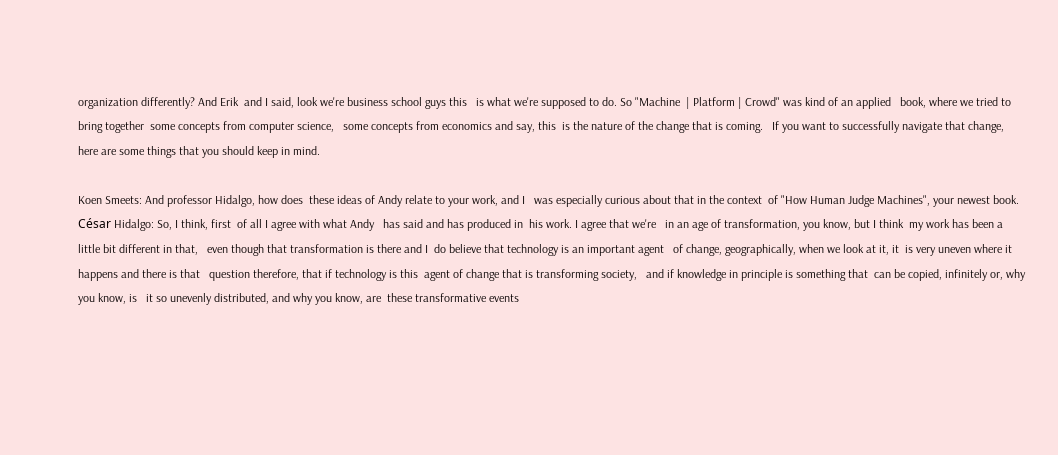organization differently? And Erik  and I said, look we're business school guys this   is what we're supposed to do. So "Machine  | Platform | Crowd" was kind of an applied   book, where we tried to bring together  some concepts from computer science,   some concepts from economics and say, this  is the nature of the change that is coming.   If you want to successfully navigate that change,  here are some things that you should keep in mind.

Koen Smeets: And professor Hidalgo, how does  these ideas of Andy relate to your work, and I   was especially curious about that in the context  of "How Human Judge Machines", your newest book. César Hidalgo: So, I think, first  of all I agree with what Andy   has said and has produced in  his work. I agree that we're   in an age of transformation, you know, but I think  my work has been a little bit different in that,   even though that transformation is there and I  do believe that technology is an important agent   of change, geographically, when we look at it, it  is very uneven where it happens and there is that   question therefore, that if technology is this  agent of change that is transforming society,   and if knowledge in principle is something that  can be copied, infinitely or, why you know, is   it so unevenly distributed, and why you know, are  these transformative events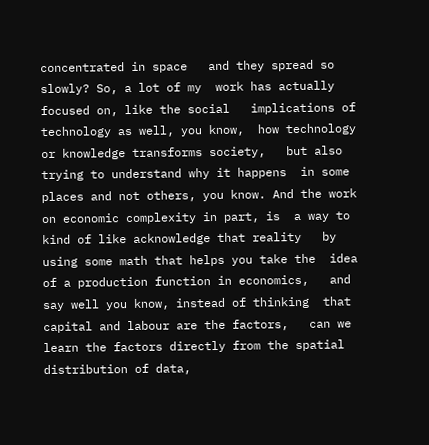concentrated in space   and they spread so slowly? So, a lot of my  work has actually focused on, like the social   implications of technology as well, you know,  how technology or knowledge transforms society,   but also trying to understand why it happens  in some places and not others, you know. And the work on economic complexity in part, is  a way to kind of like acknowledge that reality   by using some math that helps you take the  idea of a production function in economics,   and say well you know, instead of thinking  that capital and labour are the factors,   can we learn the factors directly from the spatial  distribution of data,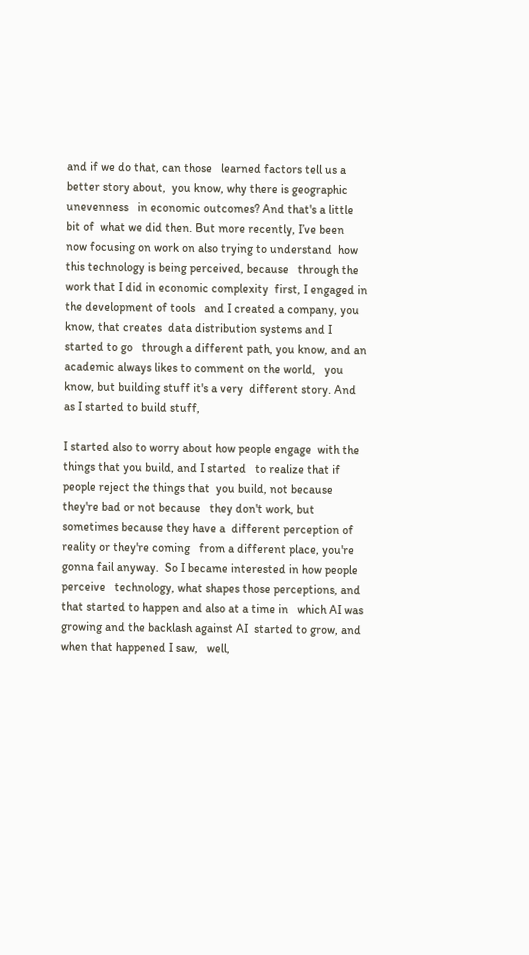and if we do that, can those   learned factors tell us a better story about,  you know, why there is geographic unevenness   in economic outcomes? And that's a little bit of  what we did then. But more recently, I’ve been   now focusing on work on also trying to understand  how this technology is being perceived, because   through the work that I did in economic complexity  first, I engaged in the development of tools   and I created a company, you know, that creates  data distribution systems and I started to go   through a different path, you know, and an  academic always likes to comment on the world,   you know, but building stuff it's a very  different story. And as I started to build stuff,

I started also to worry about how people engage  with the things that you build, and I started   to realize that if people reject the things that  you build, not because they're bad or not because   they don't work, but sometimes because they have a  different perception of reality or they're coming   from a different place, you're gonna fail anyway.  So I became interested in how people perceive   technology, what shapes those perceptions, and  that started to happen and also at a time in   which AI was growing and the backlash against AI  started to grow, and when that happened I saw,   well,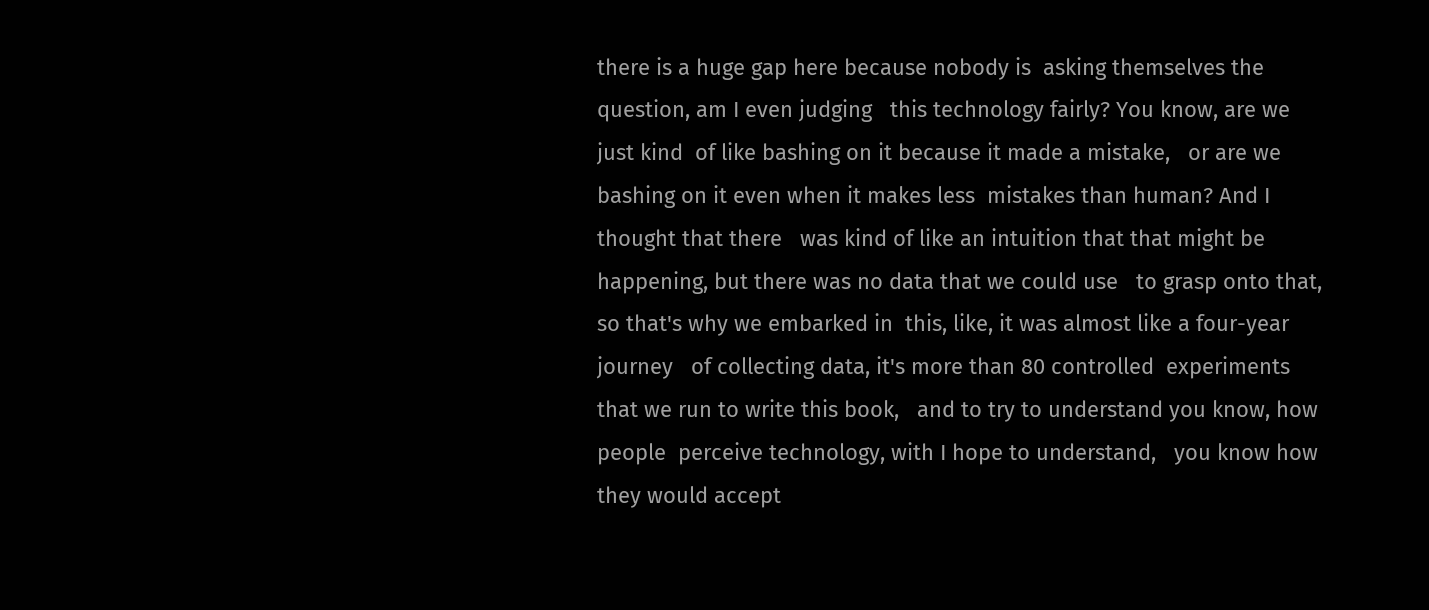there is a huge gap here because nobody is  asking themselves the question, am I even judging   this technology fairly? You know, are we just kind  of like bashing on it because it made a mistake,   or are we bashing on it even when it makes less  mistakes than human? And I thought that there   was kind of like an intuition that that might be  happening, but there was no data that we could use   to grasp onto that, so that's why we embarked in  this, like, it was almost like a four-year journey   of collecting data, it's more than 80 controlled  experiments that we run to write this book,   and to try to understand you know, how people  perceive technology, with I hope to understand,   you know how they would accept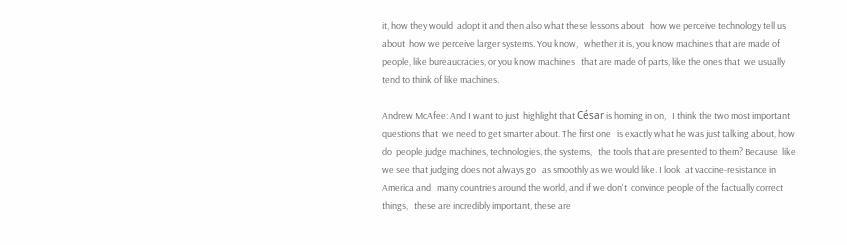it, how they would  adopt it and then also what these lessons about   how we perceive technology tell us about  how we perceive larger systems. You know,   whether it is, you know machines that are made of  people, like bureaucracies, or you know machines   that are made of parts, like the ones that  we usually tend to think of like machines.

Andrew McAfee: And I want to just  highlight that César is homing in on,   I think the two most important questions that  we need to get smarter about. The first one   is exactly what he was just talking about, how do  people judge machines, technologies, the systems,   the tools that are presented to them? Because  like we see that judging does not always go   as smoothly as we would like. I look  at vaccine-resistance in America and   many countries around the world, and if we don't  convince people of the factually correct things,   these are incredibly important, these are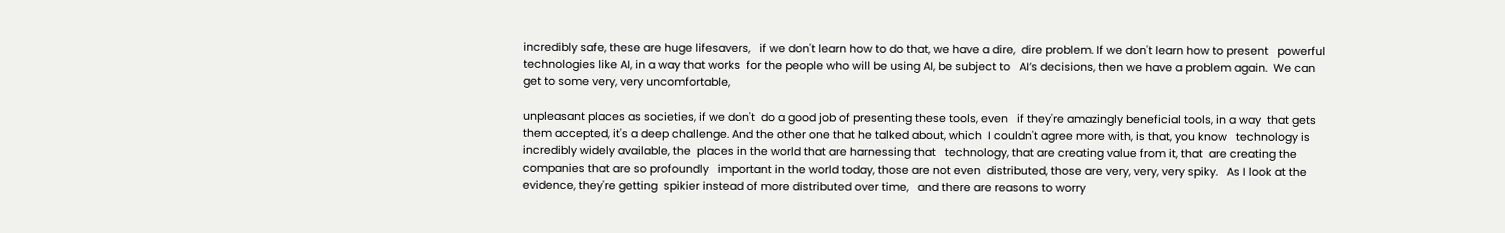incredibly safe, these are huge lifesavers,   if we don't learn how to do that, we have a dire,  dire problem. If we don't learn how to present   powerful technologies like AI, in a way that works  for the people who will be using AI, be subject to   AI’s decisions, then we have a problem again.  We can get to some very, very uncomfortable,

unpleasant places as societies, if we don't  do a good job of presenting these tools, even   if they're amazingly beneficial tools, in a way  that gets them accepted, it's a deep challenge. And the other one that he talked about, which  I couldn't agree more with, is that, you know   technology is incredibly widely available, the  places in the world that are harnessing that   technology, that are creating value from it, that  are creating the companies that are so profoundly   important in the world today, those are not even  distributed, those are very, very, very spiky.   As I look at the evidence, they're getting  spikier instead of more distributed over time,   and there are reasons to worry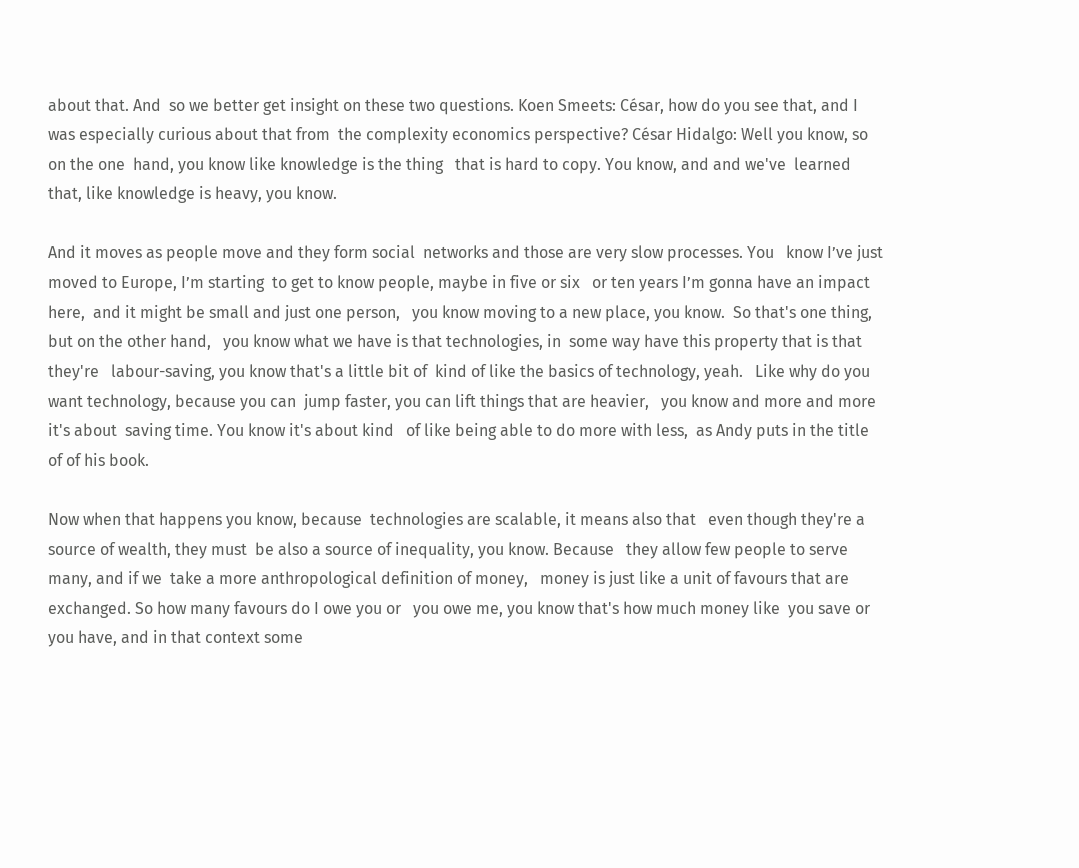about that. And  so we better get insight on these two questions. Koen Smeets: César, how do you see that, and I   was especially curious about that from  the complexity economics perspective? César Hidalgo: Well you know, so on the one  hand, you know like knowledge is the thing   that is hard to copy. You know, and and we've  learned that, like knowledge is heavy, you know.

And it moves as people move and they form social  networks and those are very slow processes. You   know I’ve just moved to Europe, I’m starting  to get to know people, maybe in five or six   or ten years I’m gonna have an impact here,  and it might be small and just one person,   you know moving to a new place, you know.  So that's one thing, but on the other hand,   you know what we have is that technologies, in  some way have this property that is that they're   labour-saving, you know that's a little bit of  kind of like the basics of technology, yeah.   Like why do you want technology, because you can  jump faster, you can lift things that are heavier,   you know and more and more it's about  saving time. You know it's about kind   of like being able to do more with less,  as Andy puts in the title of of his book.

Now when that happens you know, because  technologies are scalable, it means also that   even though they're a source of wealth, they must  be also a source of inequality, you know. Because   they allow few people to serve many, and if we  take a more anthropological definition of money,   money is just like a unit of favours that are  exchanged. So how many favours do I owe you or   you owe me, you know that's how much money like  you save or you have, and in that context some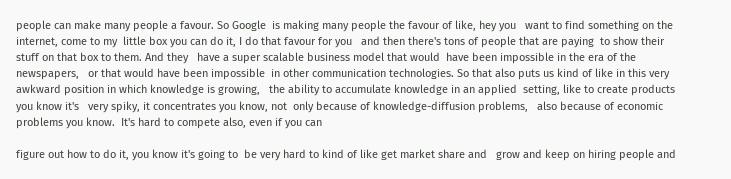people can make many people a favour. So Google  is making many people the favour of like, hey you   want to find something on the internet, come to my  little box you can do it, I do that favour for you   and then there's tons of people that are paying  to show their stuff on that box to them. And they   have a super scalable business model that would  have been impossible in the era of the newspapers,   or that would have been impossible  in other communication technologies. So that also puts us kind of like in this very  awkward position in which knowledge is growing,   the ability to accumulate knowledge in an applied  setting, like to create products you know it's   very spiky, it concentrates you know, not  only because of knowledge-diffusion problems,   also because of economic problems you know.  It's hard to compete also, even if you can

figure out how to do it, you know it's going to  be very hard to kind of like get market share and   grow and keep on hiring people and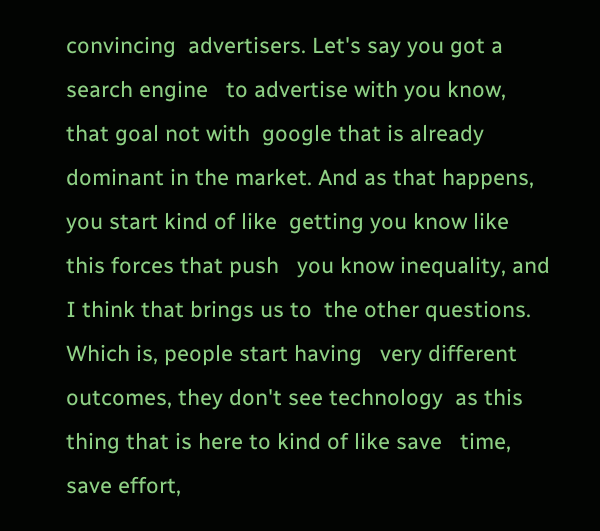convincing  advertisers. Let's say you got a search engine   to advertise with you know, that goal not with  google that is already dominant in the market. And as that happens, you start kind of like  getting you know like this forces that push   you know inequality, and I think that brings us to  the other questions. Which is, people start having   very different outcomes, they don't see technology  as this thing that is here to kind of like save   time, save effort,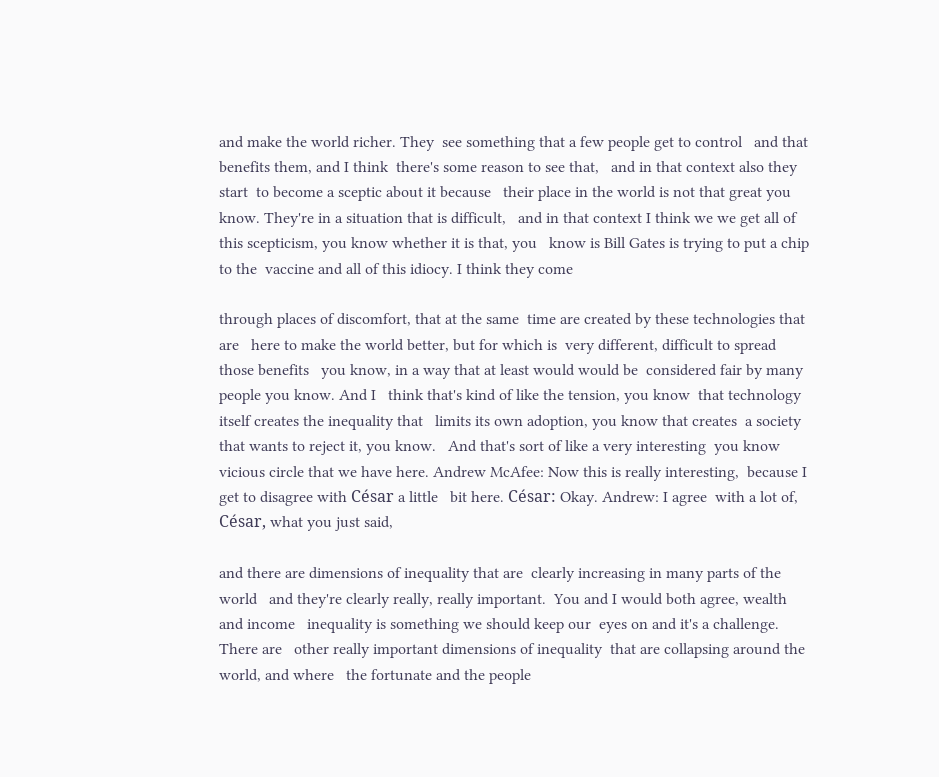and make the world richer. They  see something that a few people get to control   and that benefits them, and I think  there's some reason to see that,   and in that context also they start  to become a sceptic about it because   their place in the world is not that great you  know. They're in a situation that is difficult,   and in that context I think we we get all of  this scepticism, you know whether it is that, you   know is Bill Gates is trying to put a chip to the  vaccine and all of this idiocy. I think they come

through places of discomfort, that at the same  time are created by these technologies that are   here to make the world better, but for which is  very different, difficult to spread those benefits   you know, in a way that at least would would be  considered fair by many people you know. And I   think that's kind of like the tension, you know  that technology itself creates the inequality that   limits its own adoption, you know that creates  a society that wants to reject it, you know.   And that's sort of like a very interesting  you know vicious circle that we have here. Andrew McAfee: Now this is really interesting,  because I get to disagree with César a little   bit here. César: Okay. Andrew: I agree  with a lot of, César, what you just said,

and there are dimensions of inequality that are  clearly increasing in many parts of the world   and they're clearly really, really important.  You and I would both agree, wealth and income   inequality is something we should keep our  eyes on and it's a challenge. There are   other really important dimensions of inequality  that are collapsing around the world, and where   the fortunate and the people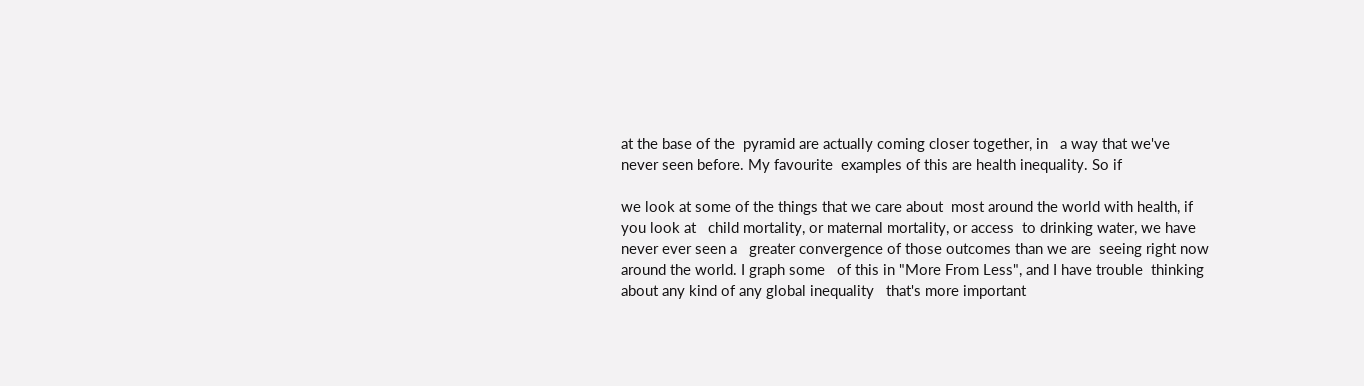at the base of the  pyramid are actually coming closer together, in   a way that we've never seen before. My favourite  examples of this are health inequality. So if

we look at some of the things that we care about  most around the world with health, if you look at   child mortality, or maternal mortality, or access  to drinking water, we have never ever seen a   greater convergence of those outcomes than we are  seeing right now around the world. I graph some   of this in "More From Less", and I have trouble  thinking about any kind of any global inequality   that's more important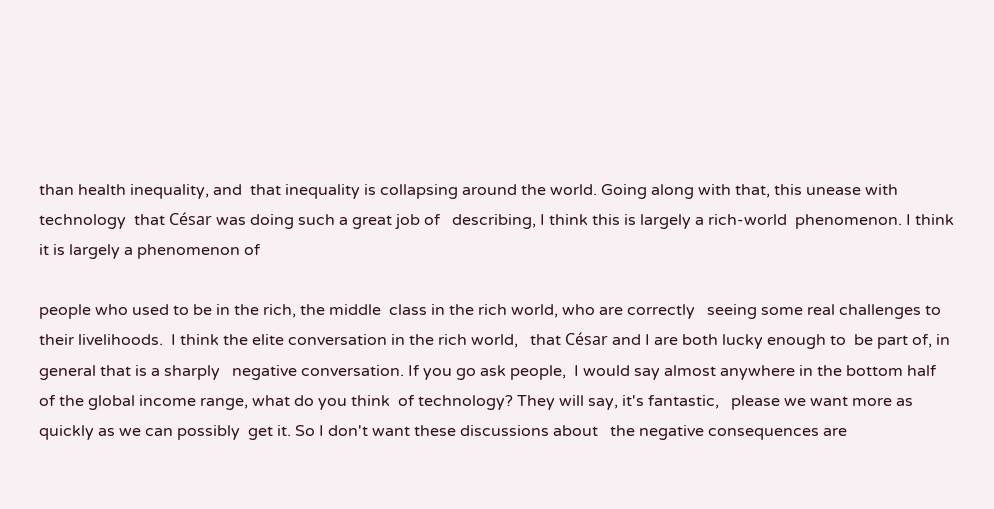than health inequality, and  that inequality is collapsing around the world. Going along with that, this unease with technology  that César was doing such a great job of   describing, I think this is largely a rich-world  phenomenon. I think it is largely a phenomenon of

people who used to be in the rich, the middle  class in the rich world, who are correctly   seeing some real challenges to their livelihoods.  I think the elite conversation in the rich world,   that César and I are both lucky enough to  be part of, in general that is a sharply   negative conversation. If you go ask people,  I would say almost anywhere in the bottom half   of the global income range, what do you think  of technology? They will say, it's fantastic,   please we want more as quickly as we can possibly  get it. So I don't want these discussions about   the negative consequences are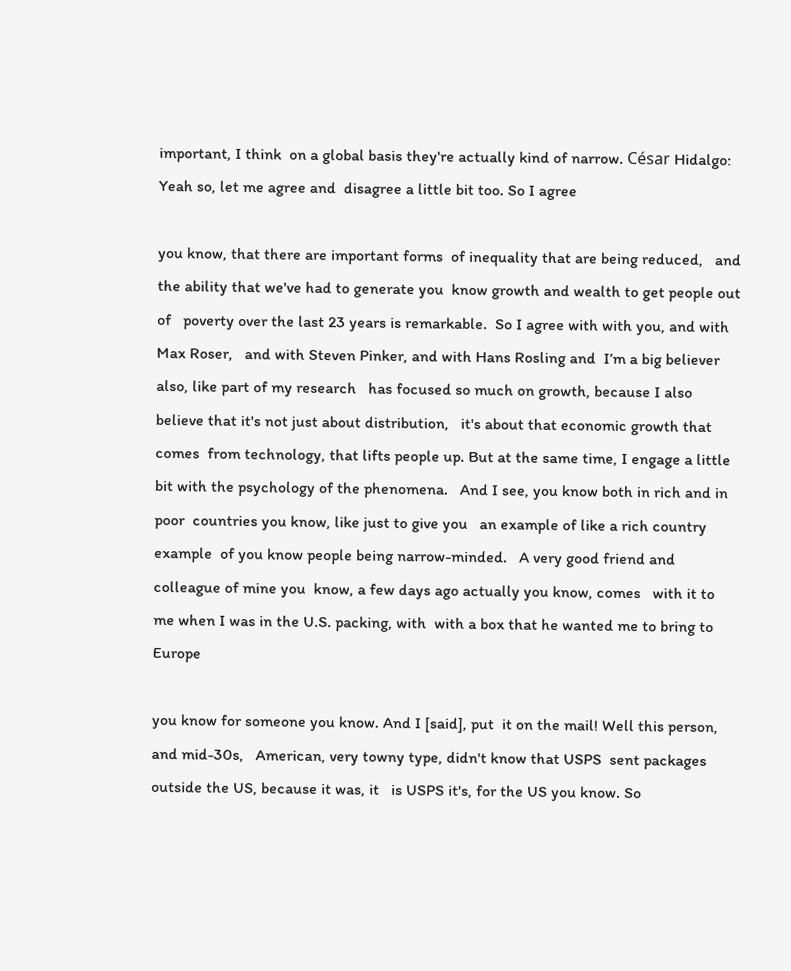important, I think  on a global basis they're actually kind of narrow. César Hidalgo: Yeah so, let me agree and  disagree a little bit too. So I agree

you know, that there are important forms  of inequality that are being reduced,   and the ability that we've had to generate you  know growth and wealth to get people out of   poverty over the last 23 years is remarkable.  So I agree with with you, and with Max Roser,   and with Steven Pinker, and with Hans Rosling and  I’m a big believer also, like part of my research   has focused so much on growth, because I also  believe that it's not just about distribution,   it's about that economic growth that comes  from technology, that lifts people up. But at the same time, I engage a little  bit with the psychology of the phenomena.   And I see, you know both in rich and in poor  countries you know, like just to give you   an example of like a rich country example  of you know people being narrow-minded.   A very good friend and colleague of mine you  know, a few days ago actually you know, comes   with it to me when I was in the U.S. packing, with  with a box that he wanted me to bring to Europe

you know for someone you know. And I [said], put  it on the mail! Well this person, and mid-30s,   American, very towny type, didn't know that USPS  sent packages outside the US, because it was, it   is USPS it's, for the US you know. So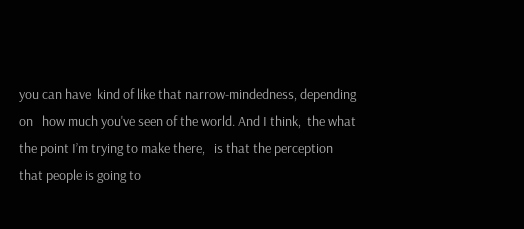you can have  kind of like that narrow-mindedness, depending on   how much you've seen of the world. And I think,  the what the point I’m trying to make there,   is that the perception that people is going to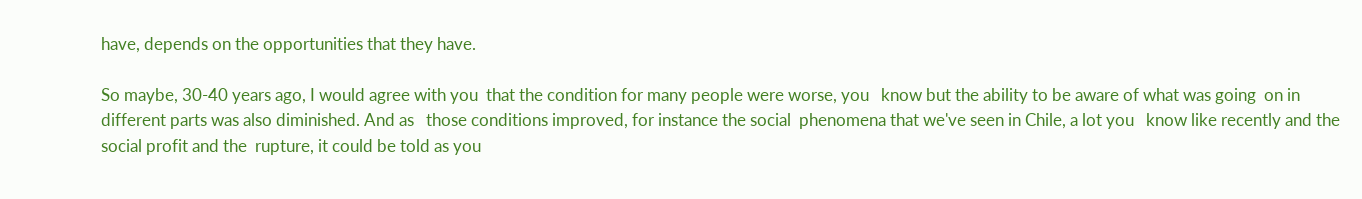have, depends on the opportunities that they have.

So maybe, 30-40 years ago, I would agree with you  that the condition for many people were worse, you   know but the ability to be aware of what was going  on in different parts was also diminished. And as   those conditions improved, for instance the social  phenomena that we've seen in Chile, a lot you   know like recently and the social profit and the  rupture, it could be told as you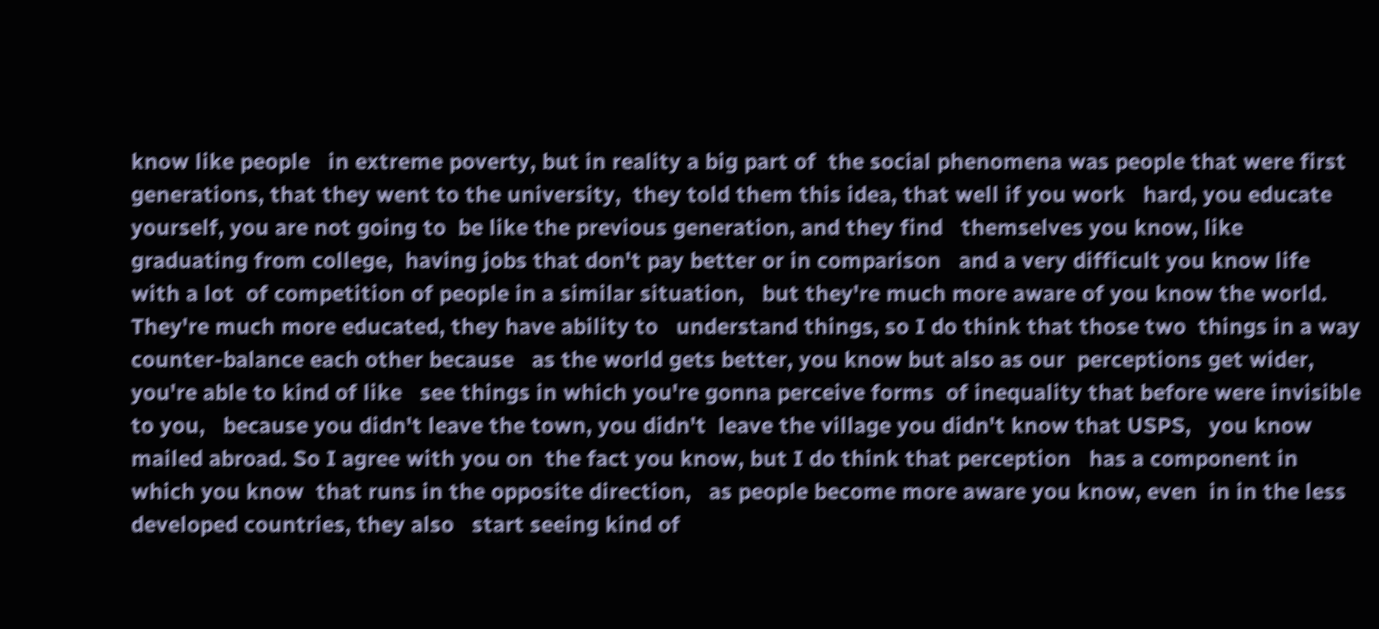know like people   in extreme poverty, but in reality a big part of  the social phenomena was people that were first   generations, that they went to the university,  they told them this idea, that well if you work   hard, you educate yourself, you are not going to  be like the previous generation, and they find   themselves you know, like graduating from college,  having jobs that don't pay better or in comparison   and a very difficult you know life with a lot  of competition of people in a similar situation,   but they're much more aware of you know the world.  They're much more educated, they have ability to   understand things, so I do think that those two  things in a way counter-balance each other because   as the world gets better, you know but also as our  perceptions get wider, you're able to kind of like   see things in which you're gonna perceive forms  of inequality that before were invisible to you,   because you didn't leave the town, you didn't  leave the village you didn't know that USPS,   you know mailed abroad. So I agree with you on  the fact you know, but I do think that perception   has a component in which you know  that runs in the opposite direction,   as people become more aware you know, even  in in the less developed countries, they also   start seeing kind of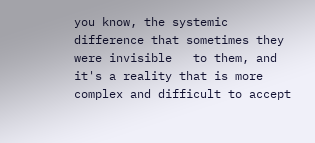you know, the systemic  difference that sometimes they were invisible   to them, and it's a reality that is more  complex and difficult to accept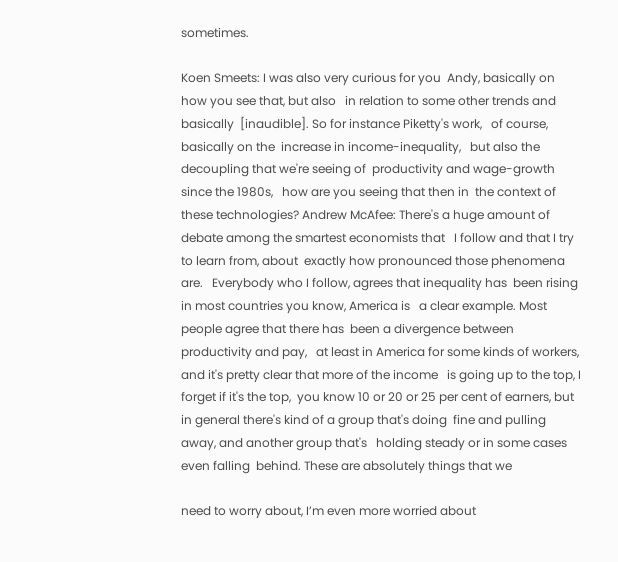sometimes.

Koen Smeets: I was also very curious for you  Andy, basically on how you see that, but also   in relation to some other trends and basically  [inaudible]. So for instance Piketty's work,   of course, basically on the  increase in income-inequality,   but also the decoupling that we're seeing of  productivity and wage-growth since the 1980s,   how are you seeing that then in  the context of these technologies? Andrew McAfee: There's a huge amount of  debate among the smartest economists that   I follow and that I try to learn from, about  exactly how pronounced those phenomena are.   Everybody who I follow, agrees that inequality has  been rising in most countries you know, America is   a clear example. Most people agree that there has  been a divergence between productivity and pay,   at least in America for some kinds of workers,  and it's pretty clear that more of the income   is going up to the top, I forget if it's the top,  you know 10 or 20 or 25 per cent of earners, but   in general there's kind of a group that's doing  fine and pulling away, and another group that's   holding steady or in some cases even falling  behind. These are absolutely things that we

need to worry about, I’m even more worried about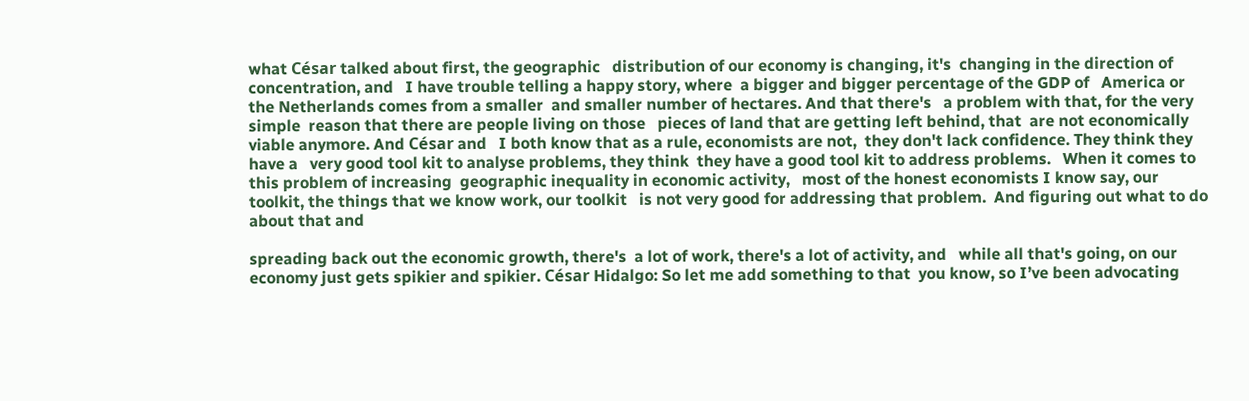what César talked about first, the geographic   distribution of our economy is changing, it's  changing in the direction of concentration, and   I have trouble telling a happy story, where  a bigger and bigger percentage of the GDP of   America or the Netherlands comes from a smaller  and smaller number of hectares. And that there's   a problem with that, for the very simple  reason that there are people living on those   pieces of land that are getting left behind, that  are not economically viable anymore. And César and   I both know that as a rule, economists are not,  they don't lack confidence. They think they have a   very good tool kit to analyse problems, they think  they have a good tool kit to address problems.   When it comes to this problem of increasing  geographic inequality in economic activity,   most of the honest economists I know say, our  toolkit, the things that we know work, our toolkit   is not very good for addressing that problem.  And figuring out what to do about that and

spreading back out the economic growth, there's  a lot of work, there's a lot of activity, and   while all that's going, on our  economy just gets spikier and spikier. César Hidalgo: So let me add something to that  you know, so I’ve been advocating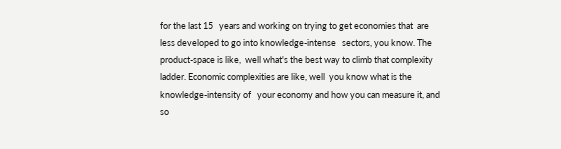for the last 15   years and working on trying to get economies that  are less developed to go into knowledge-intense   sectors, you know. The product-space is like,  well what's the best way to climb that complexity   ladder. Economic complexities are like, well  you know what is the knowledge-intensity of   your economy and how you can measure it, and  so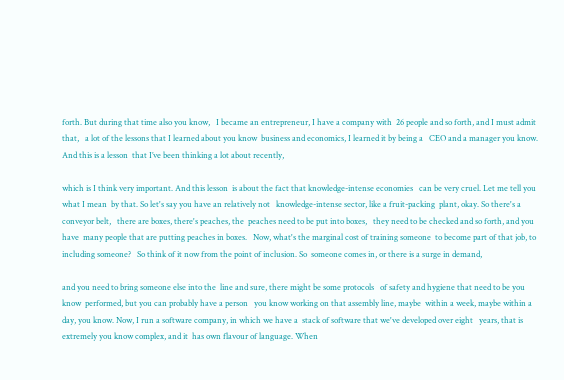forth. But during that time also you know,   I became an entrepreneur, I have a company with  26 people and so forth, and I must admit that,   a lot of the lessons that I learned about you know  business and economics, I learned it by being a   CEO and a manager you know. And this is a lesson  that I’ve been thinking a lot about recently,

which is I think very important. And this lesson  is about the fact that knowledge-intense economies   can be very cruel. Let me tell you what I mean  by that. So let's say you have an relatively not   knowledge-intense sector, like a fruit-packing  plant, okay. So there's a conveyor belt,   there are boxes, there's peaches, the  peaches need to be put into boxes,   they need to be checked and so forth, and you have  many people that are putting peaches in boxes.   Now, what's the marginal cost of training someone  to become part of that job, to including someone?   So think of it now from the point of inclusion. So  someone comes in, or there is a surge in demand,

and you need to bring someone else into the  line and sure, there might be some protocols   of safety and hygiene that need to be you know  performed, but you can probably have a person   you know working on that assembly line, maybe  within a week, maybe within a day, you know. Now, I run a software company, in which we have a  stack of software that we've developed over eight   years, that is extremely you know complex, and it  has own flavour of language. When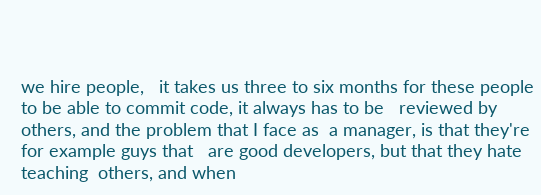we hire people,   it takes us three to six months for these people  to be able to commit code, it always has to be   reviewed by others, and the problem that I face as  a manager, is that they're for example guys that   are good developers, but that they hate teaching  others, and when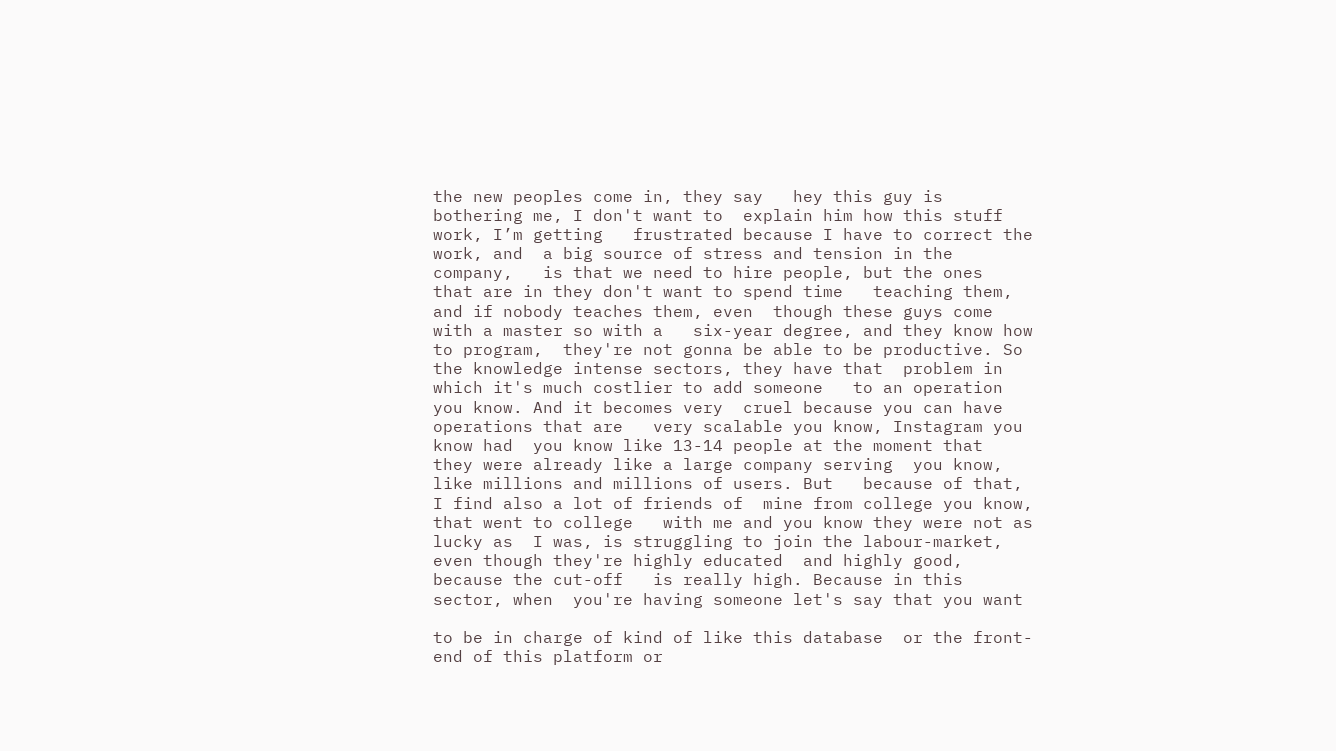the new peoples come in, they say   hey this guy is bothering me, I don't want to  explain him how this stuff work, I’m getting   frustrated because I have to correct the work, and  a big source of stress and tension in the company,   is that we need to hire people, but the ones  that are in they don't want to spend time   teaching them, and if nobody teaches them, even  though these guys come with a master so with a   six-year degree, and they know how to program,  they're not gonna be able to be productive. So the knowledge intense sectors, they have that  problem in which it's much costlier to add someone   to an operation you know. And it becomes very  cruel because you can have operations that are   very scalable you know, Instagram you know had  you know like 13-14 people at the moment that   they were already like a large company serving  you know, like millions and millions of users. But   because of that, I find also a lot of friends of  mine from college you know, that went to college   with me and you know they were not as lucky as  I was, is struggling to join the labour-market,   even though they're highly educated  and highly good, because the cut-off   is really high. Because in this sector, when  you're having someone let's say that you want

to be in charge of kind of like this database  or the front-end of this platform or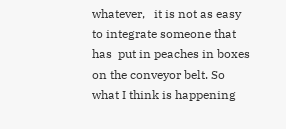whatever,   it is not as easy to integrate someone that has  put in peaches in boxes on the conveyor belt. So what I think is happening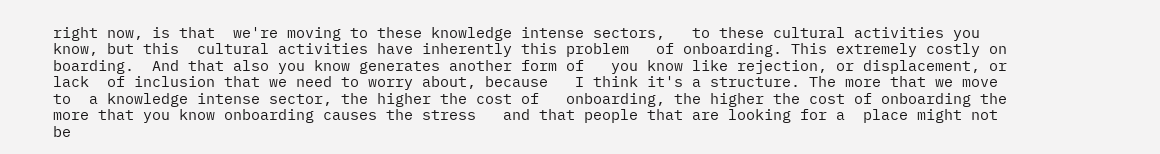right now, is that  we're moving to these knowledge intense sectors,   to these cultural activities you know, but this  cultural activities have inherently this problem   of onboarding. This extremely costly on boarding.  And that also you know generates another form of   you know like rejection, or displacement, or lack  of inclusion that we need to worry about, because   I think it's a structure. The more that we move to  a knowledge intense sector, the higher the cost of   onboarding, the higher the cost of onboarding the  more that you know onboarding causes the stress   and that people that are looking for a  place might not be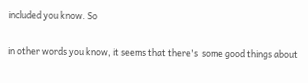included you know. So

in other words you know, it seems that there's  some good things about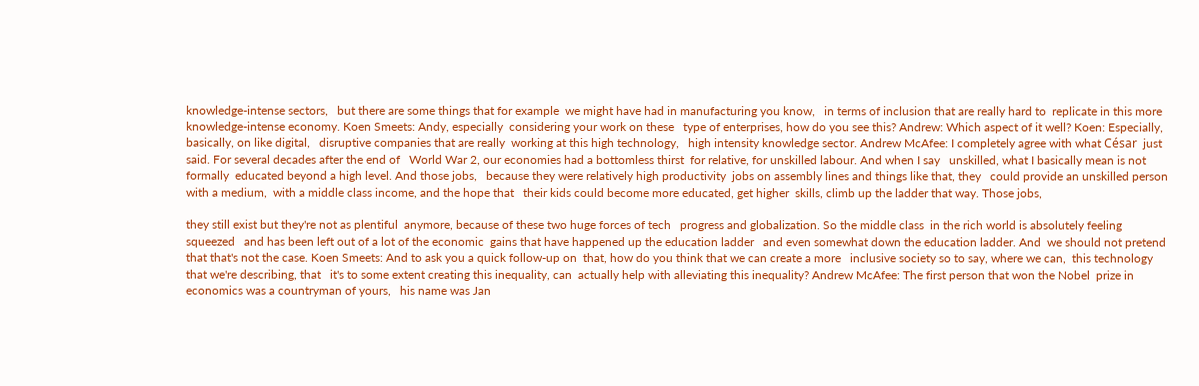knowledge-intense sectors,   but there are some things that for example  we might have had in manufacturing you know,   in terms of inclusion that are really hard to  replicate in this more knowledge-intense economy. Koen Smeets: Andy, especially  considering your work on these   type of enterprises, how do you see this? Andrew: Which aspect of it well? Koen: Especially, basically, on like digital,   disruptive companies that are really  working at this high technology,   high intensity knowledge sector. Andrew McAfee: I completely agree with what César  just said. For several decades after the end of   World War 2, our economies had a bottomless thirst  for relative, for unskilled labour. And when I say   unskilled, what I basically mean is not formally  educated beyond a high level. And those jobs,   because they were relatively high productivity  jobs on assembly lines and things like that, they   could provide an unskilled person with a medium,  with a middle class income, and the hope that   their kids could become more educated, get higher  skills, climb up the ladder that way. Those jobs,

they still exist but they're not as plentiful  anymore, because of these two huge forces of tech   progress and globalization. So the middle class  in the rich world is absolutely feeling squeezed   and has been left out of a lot of the economic  gains that have happened up the education ladder   and even somewhat down the education ladder. And  we should not pretend that that's not the case. Koen Smeets: And to ask you a quick follow-up on  that, how do you think that we can create a more   inclusive society so to say, where we can,  this technology that we're describing, that   it's to some extent creating this inequality, can  actually help with alleviating this inequality? Andrew McAfee: The first person that won the Nobel  prize in economics was a countryman of yours,   his name was Jan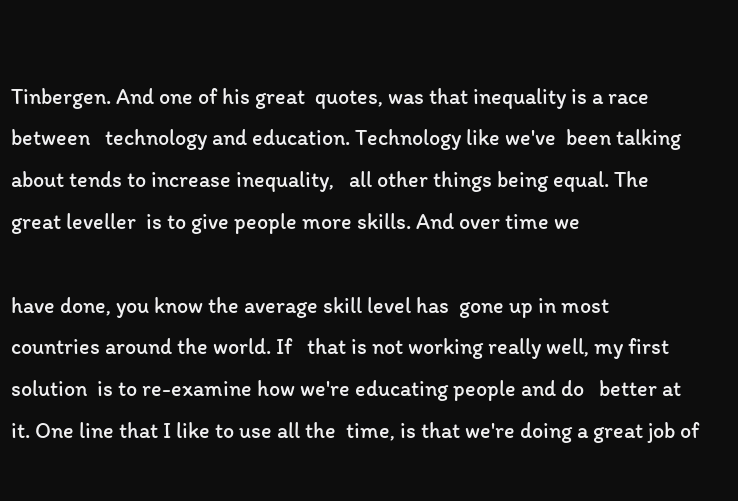Tinbergen. And one of his great  quotes, was that inequality is a race between   technology and education. Technology like we've  been talking about tends to increase inequality,   all other things being equal. The great leveller  is to give people more skills. And over time we

have done, you know the average skill level has  gone up in most countries around the world. If   that is not working really well, my first solution  is to re-examine how we're educating people and do   better at it. One line that I like to use all the  time, is that we're doing a great job of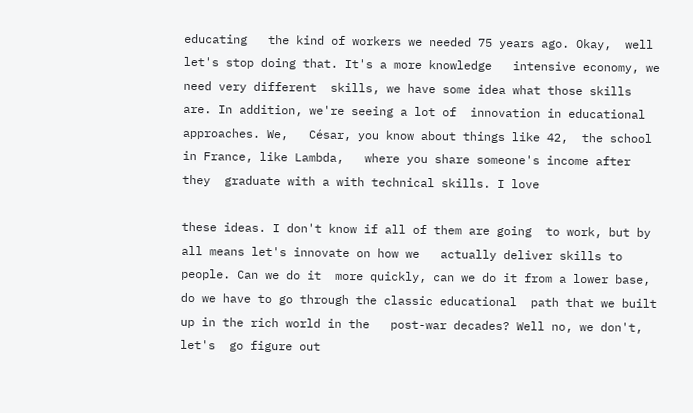educating   the kind of workers we needed 75 years ago. Okay,  well let's stop doing that. It's a more knowledge   intensive economy, we need very different  skills, we have some idea what those skills are. In addition, we're seeing a lot of  innovation in educational approaches. We,   César, you know about things like 42,  the school in France, like Lambda,   where you share someone's income after they  graduate with a with technical skills. I love

these ideas. I don't know if all of them are going  to work, but by all means let's innovate on how we   actually deliver skills to people. Can we do it  more quickly, can we do it from a lower base,   do we have to go through the classic educational  path that we built up in the rich world in the   post-war decades? Well no, we don't, let's  go figure out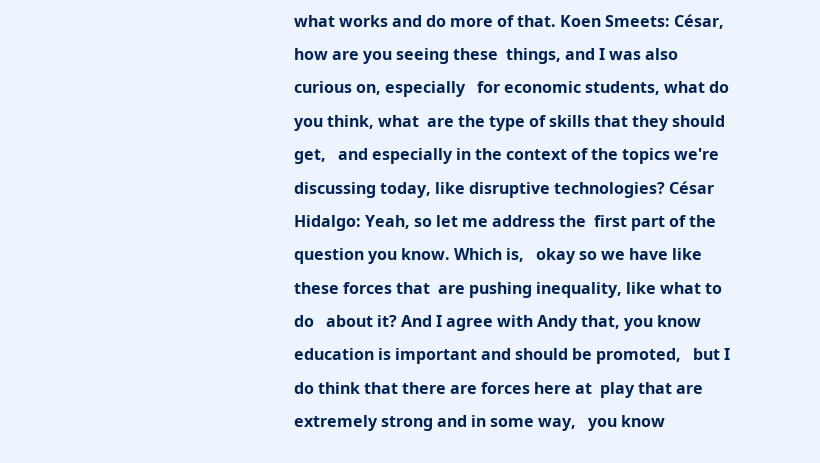what works and do more of that. Koen Smeets: César, how are you seeing these  things, and I was also curious on, especially   for economic students, what do you think, what  are the type of skills that they should get,   and especially in the context of the topics we're  discussing today, like disruptive technologies? César Hidalgo: Yeah, so let me address the  first part of the question you know. Which is,   okay so we have like these forces that  are pushing inequality, like what to do   about it? And I agree with Andy that, you know  education is important and should be promoted,   but I do think that there are forces here at  play that are extremely strong and in some way,   you know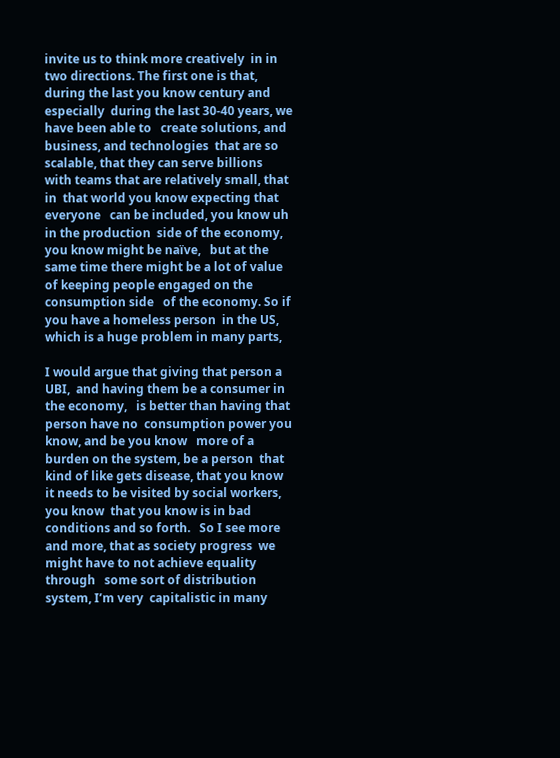invite us to think more creatively  in in two directions. The first one is that,   during the last you know century and especially  during the last 30-40 years, we have been able to   create solutions, and business, and technologies  that are so scalable, that they can serve billions   with teams that are relatively small, that in  that world you know expecting that everyone   can be included, you know uh in the production  side of the economy, you know might be naïve,   but at the same time there might be a lot of value  of keeping people engaged on the consumption side   of the economy. So if you have a homeless person  in the US, which is a huge problem in many parts,

I would argue that giving that person a UBI,  and having them be a consumer in the economy,   is better than having that person have no  consumption power you know, and be you know   more of a burden on the system, be a person  that kind of like gets disease, that you know   it needs to be visited by social workers, you know  that you know is in bad conditions and so forth.   So I see more and more, that as society progress  we might have to not achieve equality through   some sort of distribution system, I’m very  capitalistic in many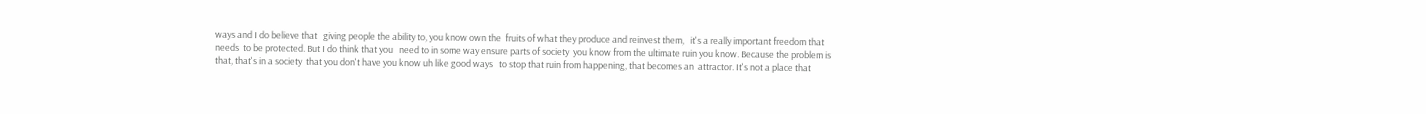ways and I do believe that   giving people the ability to, you know own the  fruits of what they produce and reinvest them,   it's a really important freedom that needs  to be protected. But I do think that you   need to in some way ensure parts of society  you know from the ultimate ruin you know. Because the problem is that, that's in a society  that you don't have you know uh like good ways   to stop that ruin from happening, that becomes an  attractor. It's not a place that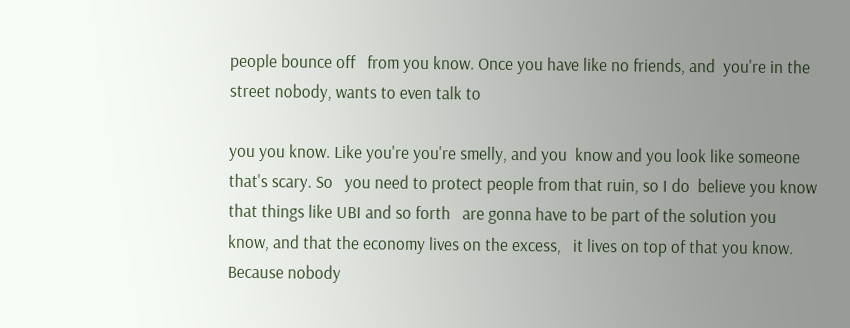people bounce off   from you know. Once you have like no friends, and  you're in the street nobody, wants to even talk to

you you know. Like you're you're smelly, and you  know and you look like someone that's scary. So   you need to protect people from that ruin, so I do  believe you know that things like UBI and so forth   are gonna have to be part of the solution you  know, and that the economy lives on the excess,   it lives on top of that you know. Because nobody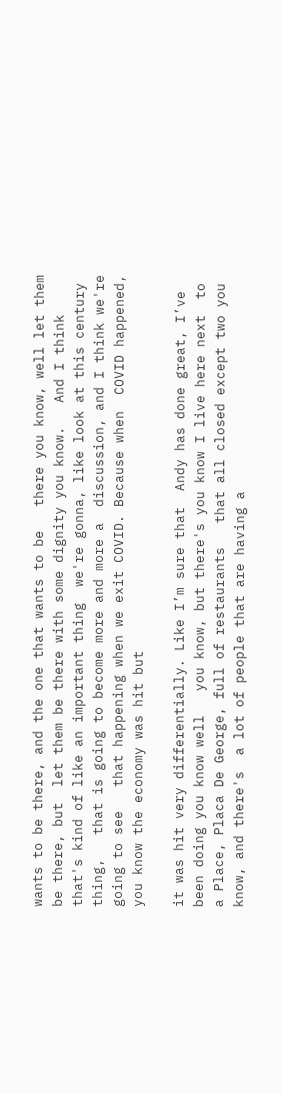wants to be there, and the one that wants to be   there you know, well let them be there, but  let them be there with some dignity you know.   And I think that's kind of like an important thing  we're gonna, like look at this century thing,   that is going to become more and more a  discussion, and I think we're going to see   that happening when we exit COVID. Because when  COVID happened, you know the economy was hit but

it was hit very differentially. Like I’m sure that  Andy has done great, I’ve been doing you know well   you know, but there's you know I live here next  to a Place, Placa De George, full of restaurants   that all closed except two you know, and there's  a lot of people that are having a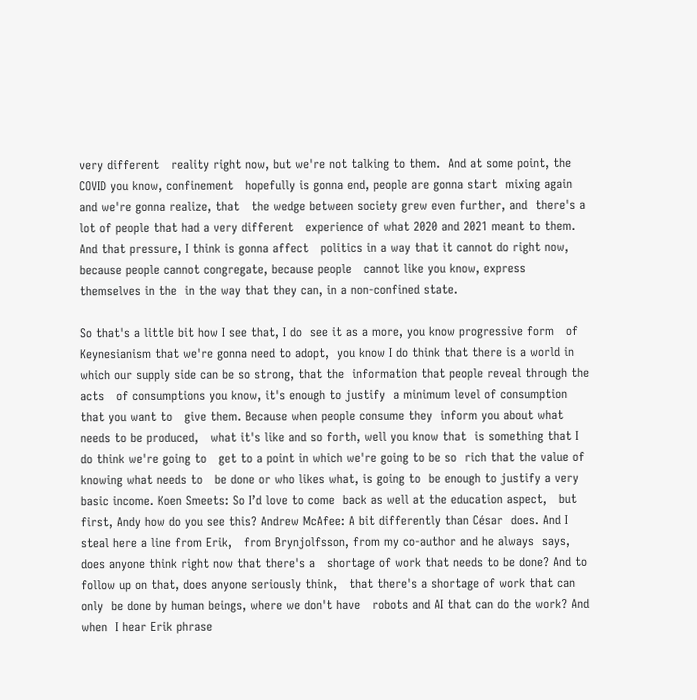very different   reality right now, but we're not talking to them.  And at some point, the COVID you know, confinement   hopefully is gonna end, people are gonna start  mixing again and we're gonna realize, that   the wedge between society grew even further, and  there's a lot of people that had a very different   experience of what 2020 and 2021 meant to them.  And that pressure, I think is gonna affect   politics in a way that it cannot do right now,  because people cannot congregate, because people   cannot like you know, express themselves in the  in the way that they can, in a non-confined state.

So that's a little bit how I see that, I do  see it as a more, you know progressive form   of Keynesianism that we're gonna need to adopt,  you know I do think that there is a world in   which our supply side can be so strong, that the  information that people reveal through the acts   of consumptions you know, it's enough to justify  a minimum level of consumption that you want to   give them. Because when people consume they  inform you about what needs to be produced,   what it's like and so forth, well you know that  is something that I do think we're going to   get to a point in which we're going to be so  rich that the value of knowing what needs to   be done or who likes what, is going to  be enough to justify a very basic income. Koen Smeets: So I’d love to come  back as well at the education aspect,   but first, Andy how do you see this? Andrew McAfee: A bit differently than César  does. And I steal here a line from Erik,   from Brynjolfsson, from my co-author and he always  says, does anyone think right now that there's a   shortage of work that needs to be done? And to  follow up on that, does anyone seriously think,   that there's a shortage of work that can only  be done by human beings, where we don't have   robots and AI that can do the work? And when  I hear Erik phrase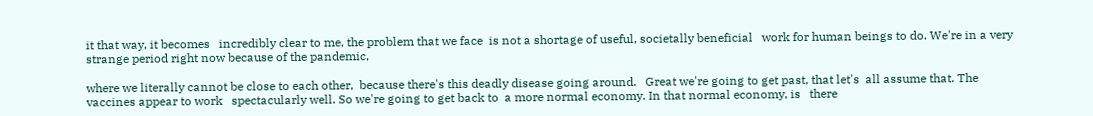it that way, it becomes   incredibly clear to me, the problem that we face  is not a shortage of useful, societally beneficial   work for human beings to do. We're in a very  strange period right now because of the pandemic,

where we literally cannot be close to each other,  because there's this deadly disease going around.   Great we're going to get past, that let's  all assume that. The vaccines appear to work   spectacularly well. So we're going to get back to  a more normal economy. In that normal economy, is   there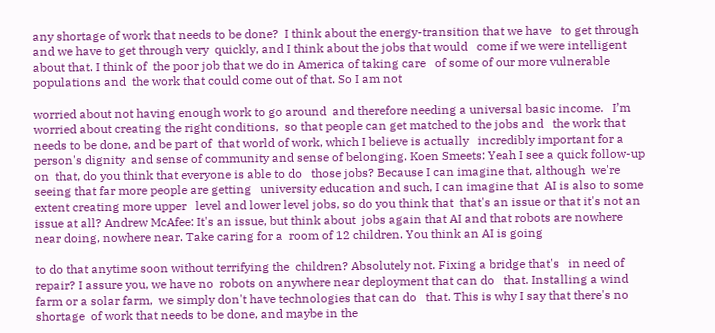any shortage of work that needs to be done?  I think about the energy-transition that we have   to get through and we have to get through very  quickly, and I think about the jobs that would   come if we were intelligent about that. I think of  the poor job that we do in America of taking care   of some of our more vulnerable populations and  the work that could come out of that. So I am not

worried about not having enough work to go around  and therefore needing a universal basic income.   I’m worried about creating the right conditions,  so that people can get matched to the jobs and   the work that needs to be done, and be part of  that world of work, which I believe is actually   incredibly important for a person's dignity  and sense of community and sense of belonging. Koen Smeets: Yeah I see a quick follow-up on  that, do you think that everyone is able to do   those jobs? Because I can imagine that, although  we're seeing that far more people are getting   university education and such, I can imagine that  AI is also to some extent creating more upper   level and lower level jobs, so do you think that  that's an issue or that it's not an issue at all? Andrew McAfee: It's an issue, but think about  jobs again that AI and that robots are nowhere   near doing, nowhere near. Take caring for a  room of 12 children. You think an AI is going

to do that anytime soon without terrifying the  children? Absolutely not. Fixing a bridge that's   in need of repair? I assure you, we have no  robots on anywhere near deployment that can do   that. Installing a wind farm or a solar farm,  we simply don't have technologies that can do   that. This is why I say that there's no shortage  of work that needs to be done, and maybe in the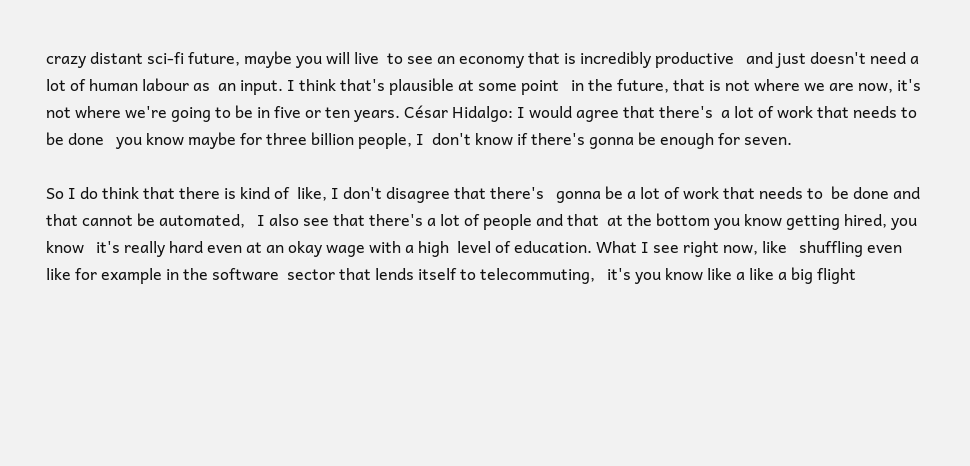crazy distant sci-fi future, maybe you will live  to see an economy that is incredibly productive   and just doesn't need a lot of human labour as  an input. I think that's plausible at some point   in the future, that is not where we are now, it's  not where we're going to be in five or ten years. César Hidalgo: I would agree that there's  a lot of work that needs to be done   you know maybe for three billion people, I  don't know if there's gonna be enough for seven.

So I do think that there is kind of  like, I don't disagree that there's   gonna be a lot of work that needs to  be done and that cannot be automated,   I also see that there's a lot of people and that  at the bottom you know getting hired, you know   it's really hard even at an okay wage with a high  level of education. What I see right now, like   shuffling even like for example in the software  sector that lends itself to telecommuting,   it's you know like a like a big flight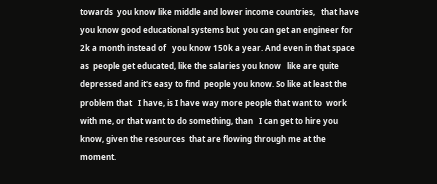towards  you know like middle and lower income countries,   that have you know good educational systems but  you can get an engineer for 2k a month instead of   you know 150k a year. And even in that space as  people get educated, like the salaries you know   like are quite depressed and it's easy to find  people you know. So like at least the problem that   I have, is I have way more people that want to  work with me, or that want to do something, than   I can get to hire you know, given the resources  that are flowing through me at the moment.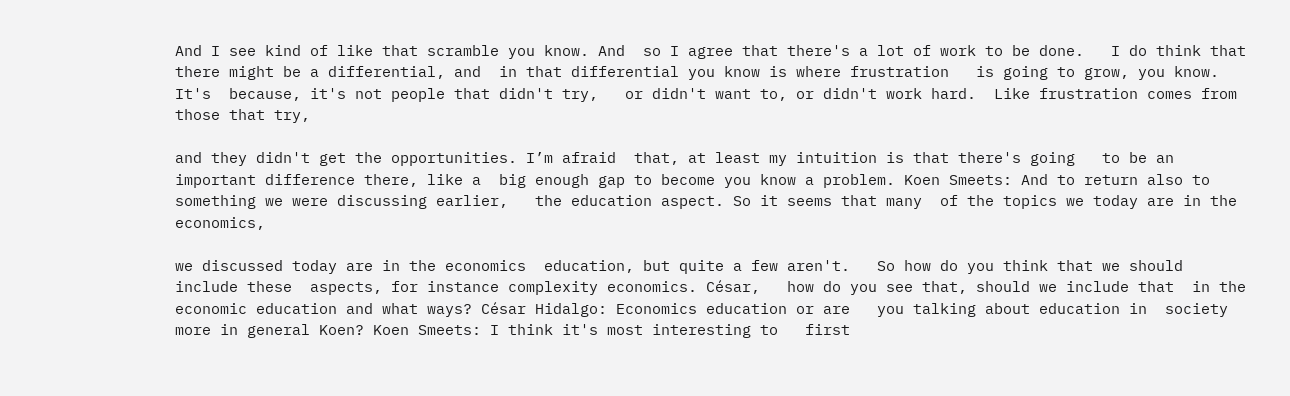And I see kind of like that scramble you know. And  so I agree that there's a lot of work to be done.   I do think that there might be a differential, and  in that differential you know is where frustration   is going to grow, you know. It's  because, it's not people that didn't try,   or didn't want to, or didn't work hard.  Like frustration comes from those that try,

and they didn't get the opportunities. I’m afraid  that, at least my intuition is that there's going   to be an important difference there, like a  big enough gap to become you know a problem. Koen Smeets: And to return also to  something we were discussing earlier,   the education aspect. So it seems that many  of the topics we today are in the economics,

we discussed today are in the economics  education, but quite a few aren't.   So how do you think that we should include these  aspects, for instance complexity economics. César,   how do you see that, should we include that  in the economic education and what ways? César Hidalgo: Economics education or are   you talking about education in  society more in general Koen? Koen Smeets: I think it's most interesting to   first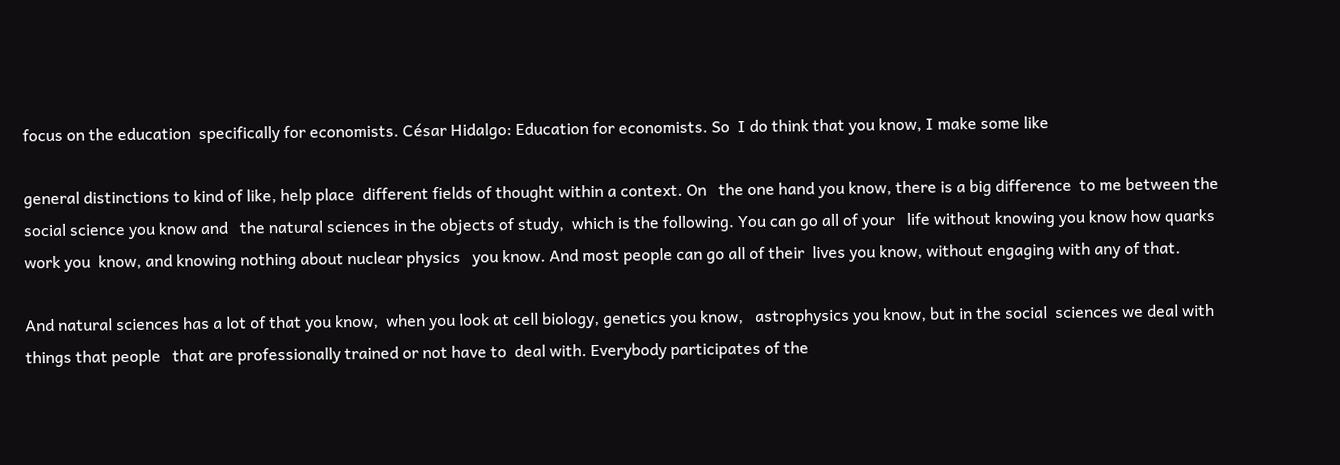focus on the education  specifically for economists. César Hidalgo: Education for economists. So  I do think that you know, I make some like

general distinctions to kind of like, help place  different fields of thought within a context. On   the one hand you know, there is a big difference  to me between the social science you know and   the natural sciences in the objects of study,  which is the following. You can go all of your   life without knowing you know how quarks work you  know, and knowing nothing about nuclear physics   you know. And most people can go all of their  lives you know, without engaging with any of that.

And natural sciences has a lot of that you know,  when you look at cell biology, genetics you know,   astrophysics you know, but in the social  sciences we deal with things that people   that are professionally trained or not have to  deal with. Everybody participates of the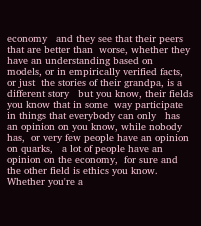economy   and they see that their peers that are better than  worse, whether they have an understanding based on   models, or in empirically verified facts, or just  the stories of their grandpa, is a different story   but you know, their fields you know that in some  way participate in things that everybody can only   has an opinion on you know, while nobody has,  or very few people have an opinion on quarks,   a lot of people have an opinion on the economy,  for sure and the other field is ethics you know. Whether you're a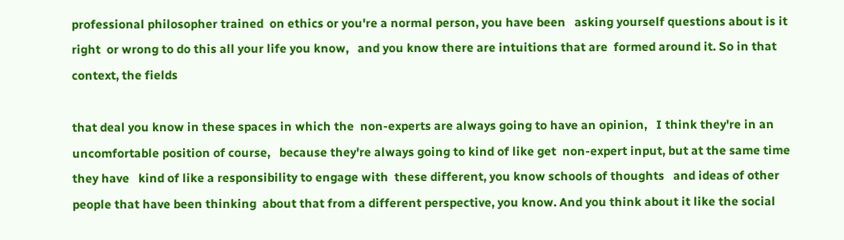professional philosopher trained  on ethics or you're a normal person, you have been   asking yourself questions about is it right  or wrong to do this all your life you know,   and you know there are intuitions that are  formed around it. So in that context, the fields

that deal you know in these spaces in which the  non-experts are always going to have an opinion,   I think they're in an  uncomfortable position of course,   because they're always going to kind of like get  non-expert input, but at the same time they have   kind of like a responsibility to engage with  these different, you know schools of thoughts   and ideas of other people that have been thinking  about that from a different perspective, you know. And you think about it like the social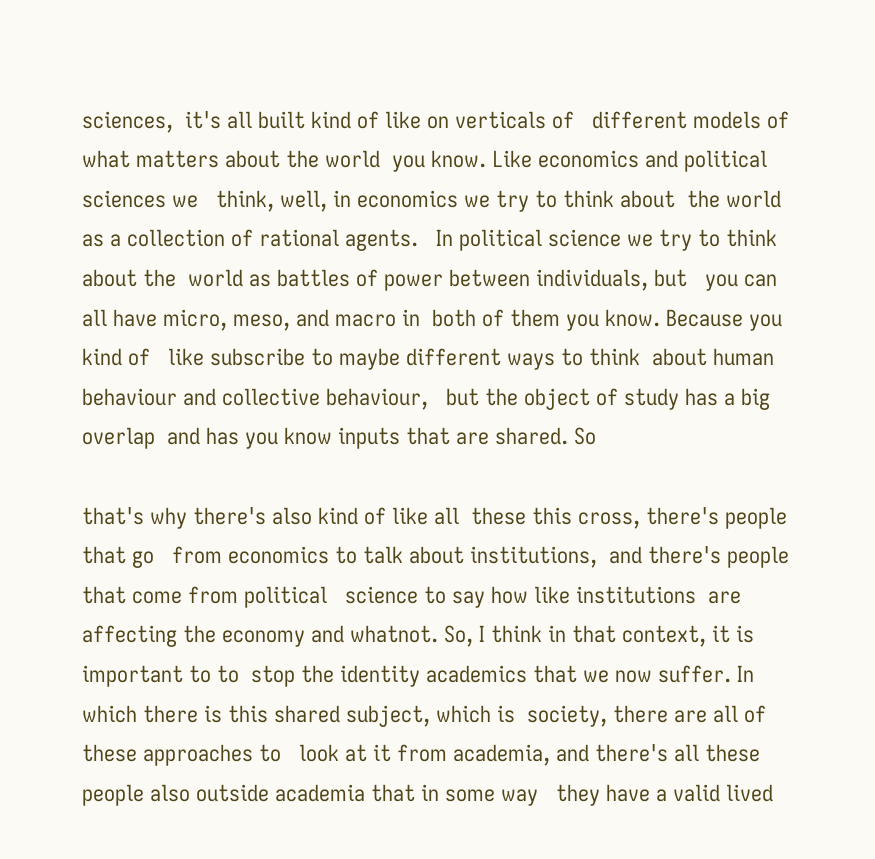sciences,  it's all built kind of like on verticals of   different models of what matters about the world  you know. Like economics and political sciences we   think, well, in economics we try to think about  the world as a collection of rational agents.   In political science we try to think about the  world as battles of power between individuals, but   you can all have micro, meso, and macro in  both of them you know. Because you kind of   like subscribe to maybe different ways to think  about human behaviour and collective behaviour,   but the object of study has a big overlap  and has you know inputs that are shared. So

that's why there's also kind of like all  these this cross, there's people that go   from economics to talk about institutions,  and there's people that come from political   science to say how like institutions  are affecting the economy and whatnot. So, I think in that context, it is important to to  stop the identity academics that we now suffer. In   which there is this shared subject, which is  society, there are all of these approaches to   look at it from academia, and there's all these  people also outside academia that in some way   they have a valid lived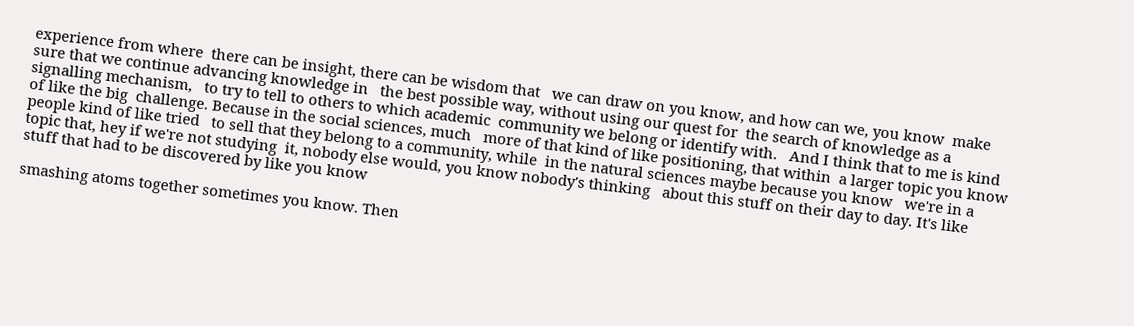experience from where  there can be insight, there can be wisdom that   we can draw on you know, and how can we, you know  make sure that we continue advancing knowledge in   the best possible way, without using our quest for  the search of knowledge as a signalling mechanism,   to try to tell to others to which academic  community we belong or identify with.   And I think that to me is kind of like the big  challenge. Because in the social sciences, much   more of that kind of like positioning, that within  a larger topic you know people kind of like tried   to sell that they belong to a community, while  in the natural sciences maybe because you know   we're in a topic that, hey if we're not studying  it, nobody else would, you know nobody's thinking   about this stuff on their day to day. It's like  stuff that had to be discovered by like you know

smashing atoms together sometimes you know. Then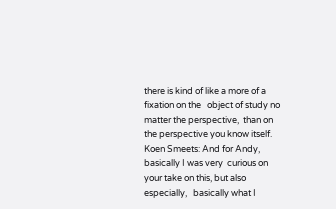there is kind of like a more of a fixation on the   object of study no matter the perspective,  than on the perspective you know itself. Koen Smeets: And for Andy, basically I was very  curious on your take on this, but also especially,   basically what I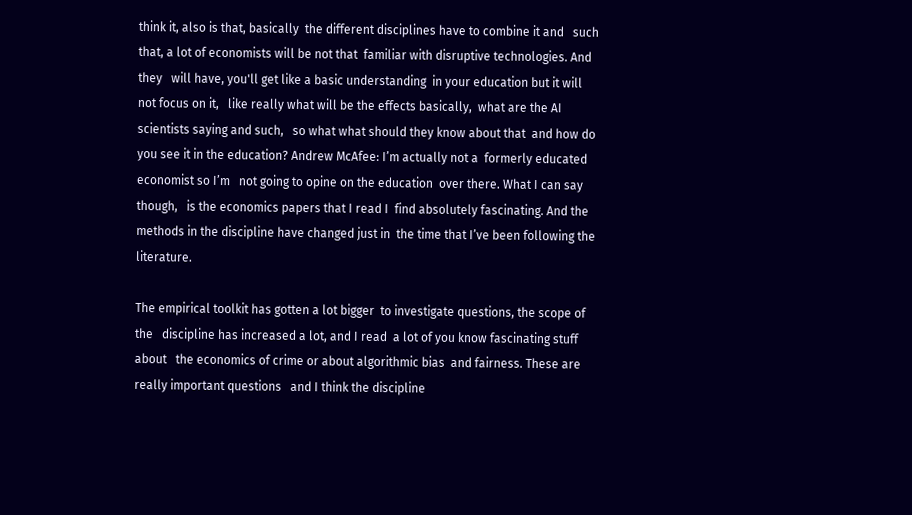think it, also is that, basically  the different disciplines have to combine it and   such that, a lot of economists will be not that  familiar with disruptive technologies. And they   will have, you'll get like a basic understanding  in your education but it will not focus on it,   like really what will be the effects basically,  what are the AI scientists saying and such,   so what what should they know about that  and how do you see it in the education? Andrew McAfee: I’m actually not a  formerly educated economist so I’m   not going to opine on the education  over there. What I can say though,   is the economics papers that I read I  find absolutely fascinating. And the   methods in the discipline have changed just in  the time that I’ve been following the literature.

The empirical toolkit has gotten a lot bigger  to investigate questions, the scope of the   discipline has increased a lot, and I read  a lot of you know fascinating stuff about   the economics of crime or about algorithmic bias  and fairness. These are really important questions   and I think the discipline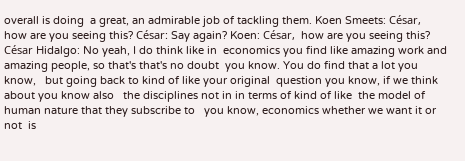overall is doing  a great, an admirable job of tackling them. Koen Smeets: César,  how are you seeing this? César: Say again? Koen: César,  how are you seeing this? César Hidalgo: No yeah, I do think like in  economics you find like amazing work and   amazing people, so that's that's no doubt  you know. You do find that a lot you know,   but going back to kind of like your original  question you know, if we think about you know also   the disciplines not in in terms of kind of like  the model of human nature that they subscribe to   you know, economics whether we want it or not  is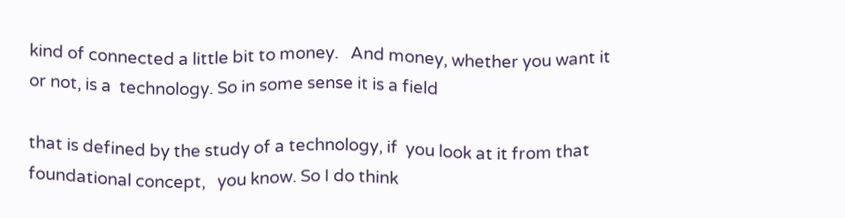kind of connected a little bit to money.   And money, whether you want it or not, is a  technology. So in some sense it is a field

that is defined by the study of a technology, if  you look at it from that foundational concept,   you know. So I do think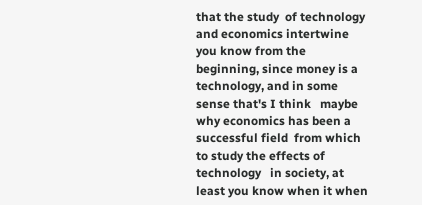that the study  of technology and economics intertwine   you know from the beginning, since money is a  technology, and in some sense that's I think   maybe why economics has been a successful field  from which to study the effects of technology   in society, at least you know when it when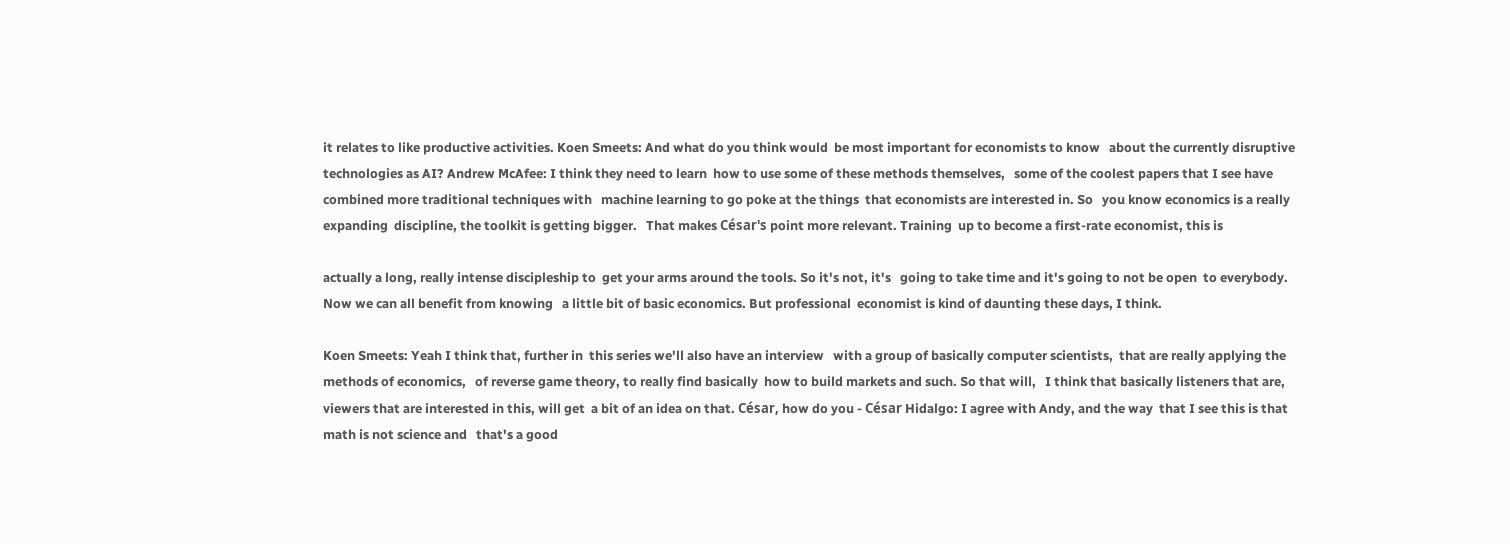it relates to like productive activities. Koen Smeets: And what do you think would  be most important for economists to know   about the currently disruptive technologies as AI? Andrew McAfee: I think they need to learn  how to use some of these methods themselves,   some of the coolest papers that I see have  combined more traditional techniques with   machine learning to go poke at the things  that economists are interested in. So   you know economics is a really expanding  discipline, the toolkit is getting bigger.   That makes César's point more relevant. Training  up to become a first-rate economist, this is

actually a long, really intense discipleship to  get your arms around the tools. So it's not, it's   going to take time and it's going to not be open  to everybody. Now we can all benefit from knowing   a little bit of basic economics. But professional  economist is kind of daunting these days, I think.

Koen Smeets: Yeah I think that, further in  this series we'll also have an interview   with a group of basically computer scientists,  that are really applying the methods of economics,   of reverse game theory, to really find basically  how to build markets and such. So that will,   I think that basically listeners that are,   viewers that are interested in this, will get  a bit of an idea on that. César, how do you - César Hidalgo: I agree with Andy, and the way  that I see this is that math is not science and   that's a good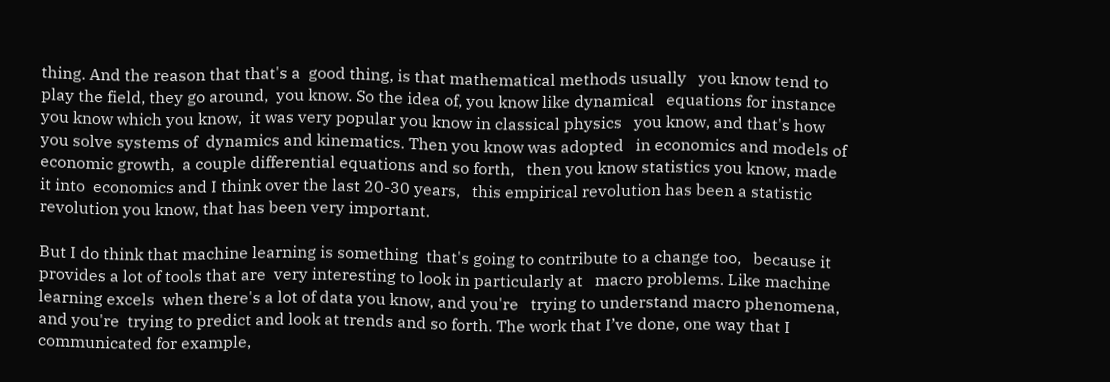thing. And the reason that that's a  good thing, is that mathematical methods usually   you know tend to play the field, they go around,  you know. So the idea of, you know like dynamical   equations for instance you know which you know,  it was very popular you know in classical physics   you know, and that's how you solve systems of  dynamics and kinematics. Then you know was adopted   in economics and models of economic growth,  a couple differential equations and so forth,   then you know statistics you know, made it into  economics and I think over the last 20-30 years,   this empirical revolution has been a statistic  revolution you know, that has been very important.

But I do think that machine learning is something  that's going to contribute to a change too,   because it provides a lot of tools that are  very interesting to look in particularly at   macro problems. Like machine learning excels  when there's a lot of data you know, and you're   trying to understand macro phenomena, and you're  trying to predict and look at trends and so forth. The work that I’ve done, one way that I  communicated for example,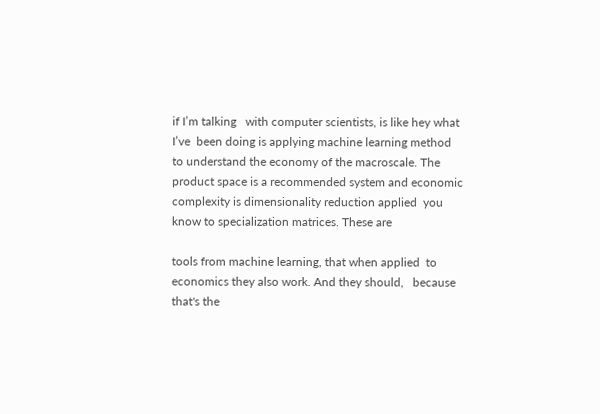if I’m talking   with computer scientists, is like hey what I’ve  been doing is applying machine learning method   to understand the economy of the macroscale. The  product space is a recommended system and economic   complexity is dimensionality reduction applied  you know to specialization matrices. These are

tools from machine learning, that when applied  to economics they also work. And they should,   because that's the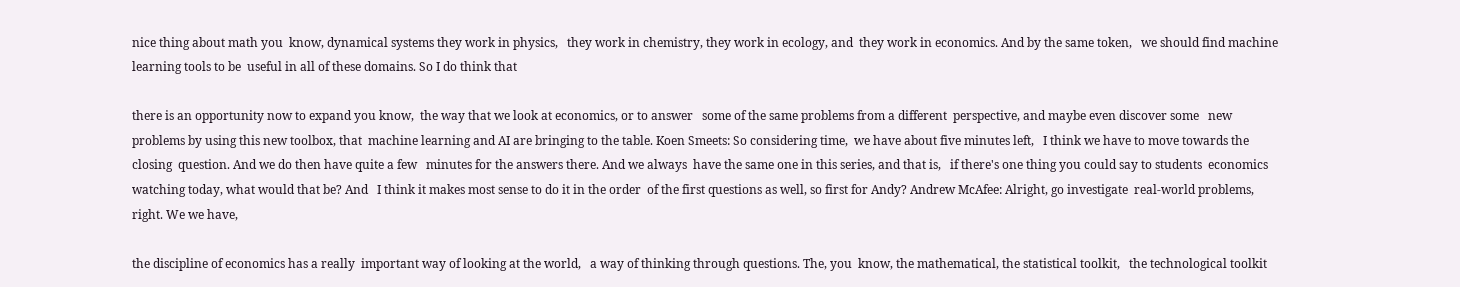nice thing about math you  know, dynamical systems they work in physics,   they work in chemistry, they work in ecology, and  they work in economics. And by the same token,   we should find machine learning tools to be  useful in all of these domains. So I do think that

there is an opportunity now to expand you know,  the way that we look at economics, or to answer   some of the same problems from a different  perspective, and maybe even discover some   new problems by using this new toolbox, that  machine learning and AI are bringing to the table. Koen Smeets: So considering time,  we have about five minutes left,   I think we have to move towards the closing  question. And we do then have quite a few   minutes for the answers there. And we always  have the same one in this series, and that is,   if there's one thing you could say to students  economics watching today, what would that be? And   I think it makes most sense to do it in the order  of the first questions as well, so first for Andy? Andrew McAfee: Alright, go investigate  real-world problems, right. We we have,

the discipline of economics has a really  important way of looking at the world,   a way of thinking through questions. The, you  know, the mathematical, the statistical toolkit,   the technological toolkit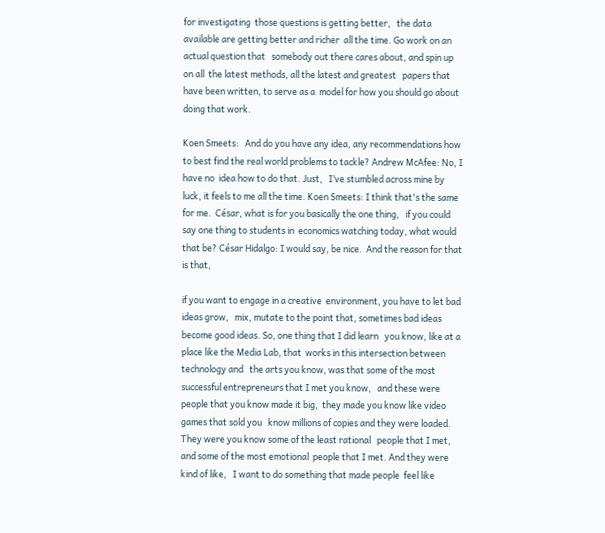for investigating  those questions is getting better,   the data available are getting better and richer  all the time. Go work on an actual question that   somebody out there cares about, and spin up on all  the latest methods, all the latest and greatest   papers that have been written, to serve as a  model for how you should go about doing that work.

Koen Smeets:   And do you have any idea, any recommendations how  to best find the real world problems to tackle? Andrew McAfee: No, I have no  idea how to do that. Just,   I’ve stumbled across mine by  luck, it feels to me all the time. Koen Smeets: I think that's the same for me.  César, what is for you basically the one thing,   if you could say one thing to students in  economics watching today, what would that be? César Hidalgo: I would say, be nice.  And the reason for that is that,

if you want to engage in a creative  environment, you have to let bad ideas grow,   mix, mutate to the point that, sometimes bad ideas  become good ideas. So, one thing that I did learn   you know, like at a place like the Media Lab, that  works in this intersection between technology and   the arts you know, was that some of the most  successful entrepreneurs that I met you know,   and these were people that you know made it big,  they made you know like video games that sold you   know millions of copies and they were loaded.  They were you know some of the least rational   people that I met, and some of the most emotional  people that I met. And they were kind of like,   I want to do something that made people  feel like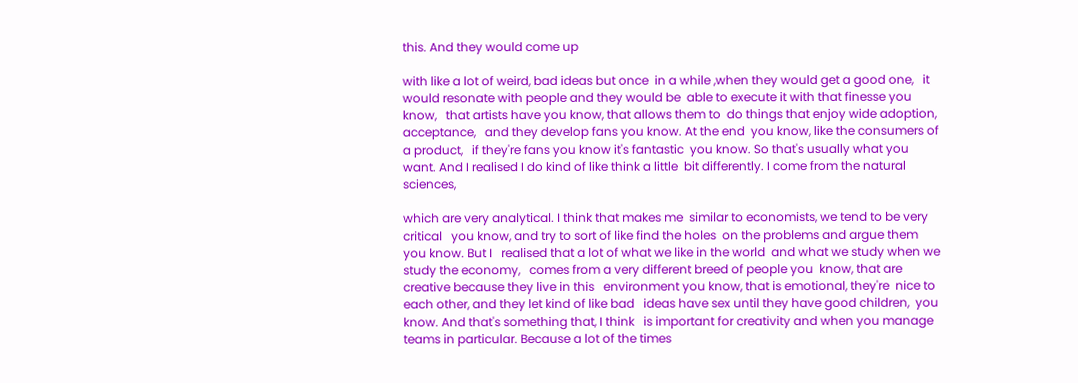this. And they would come up

with like a lot of weird, bad ideas but once  in a while ,when they would get a good one,   it would resonate with people and they would be  able to execute it with that finesse you know,   that artists have you know, that allows them to  do things that enjoy wide adoption, acceptance,   and they develop fans you know. At the end  you know, like the consumers of a product,   if they're fans you know it's fantastic  you know. So that's usually what you want. And I realised I do kind of like think a little  bit differently. I come from the natural sciences,

which are very analytical. I think that makes me  similar to economists, we tend to be very critical   you know, and try to sort of like find the holes  on the problems and argue them you know. But I   realised that a lot of what we like in the world  and what we study when we study the economy,   comes from a very different breed of people you  know, that are creative because they live in this   environment you know, that is emotional, they're  nice to each other, and they let kind of like bad   ideas have sex until they have good children,  you know. And that's something that, I think   is important for creativity and when you manage  teams in particular. Because a lot of the times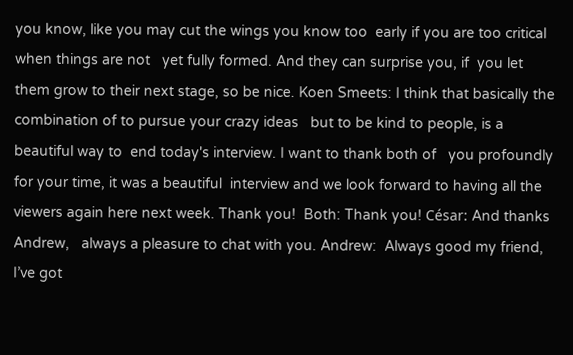you know, like you may cut the wings you know too  early if you are too critical when things are not   yet fully formed. And they can surprise you, if  you let them grow to their next stage, so be nice. Koen Smeets: I think that basically the  combination of to pursue your crazy ideas   but to be kind to people, is a beautiful way to  end today's interview. I want to thank both of   you profoundly for your time, it was a beautiful  interview and we look forward to having all the   viewers again here next week. Thank you!  Both: Thank you! César: And thanks Andrew,   always a pleasure to chat with you. Andrew:  Always good my friend, I’ve got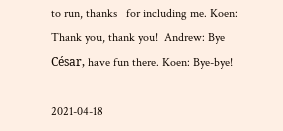to run, thanks   for including me. Koen: Thank you, thank you!  Andrew: Bye César, have fun there. Koen: Bye-bye!

2021-04-18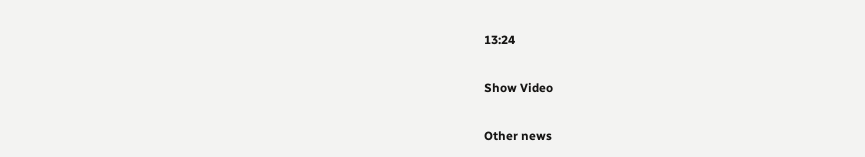13:24

Show Video

Other news